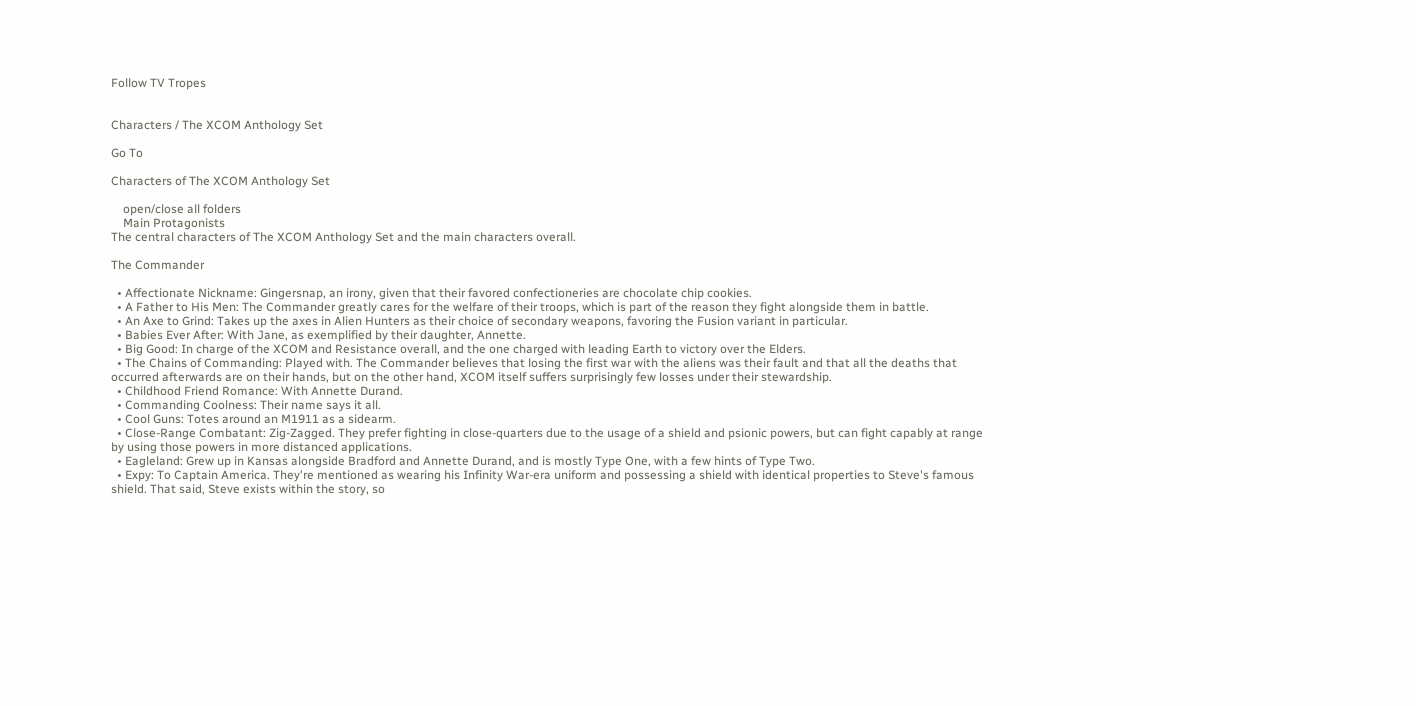Follow TV Tropes


Characters / The XCOM Anthology Set

Go To

Characters of The XCOM Anthology Set

    open/close all folders
    Main Protagonists
The central characters of The XCOM Anthology Set and the main characters overall.

The Commander

  • Affectionate Nickname: Gingersnap, an irony, given that their favored confectioneries are chocolate chip cookies.
  • A Father to His Men: The Commander greatly cares for the welfare of their troops, which is part of the reason they fight alongside them in battle.
  • An Axe to Grind: Takes up the axes in Alien Hunters as their choice of secondary weapons, favoring the Fusion variant in particular.
  • Babies Ever After: With Jane, as exemplified by their daughter, Annette.
  • Big Good: In charge of the XCOM and Resistance overall, and the one charged with leading Earth to victory over the Elders.
  • The Chains of Commanding: Played with. The Commander believes that losing the first war with the aliens was their fault and that all the deaths that occurred afterwards are on their hands, but on the other hand, XCOM itself suffers surprisingly few losses under their stewardship.
  • Childhood Friend Romance: With Annette Durand.
  • Commanding Coolness: Their name says it all.
  • Cool Guns: Totes around an M1911 as a sidearm.
  • Close-Range Combatant: Zig-Zagged. They prefer fighting in close-quarters due to the usage of a shield and psionic powers, but can fight capably at range by using those powers in more distanced applications.
  • Eagleland: Grew up in Kansas alongside Bradford and Annette Durand, and is mostly Type One, with a few hints of Type Two.
  • Expy: To Captain America. They're mentioned as wearing his Infinity War-era uniform and possessing a shield with identical properties to Steve's famous shield. That said, Steve exists within the story, so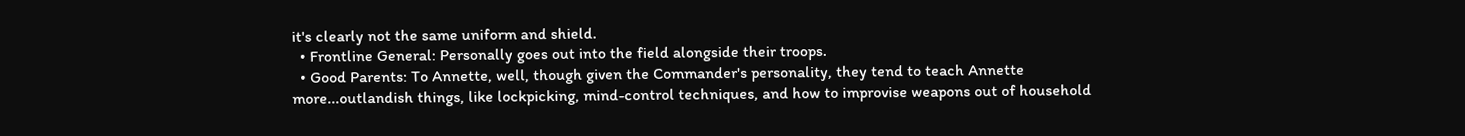it's clearly not the same uniform and shield.
  • Frontline General: Personally goes out into the field alongside their troops.
  • Good Parents: To Annette, well, though given the Commander's personality, they tend to teach Annette more...outlandish things, like lockpicking, mind-control techniques, and how to improvise weapons out of household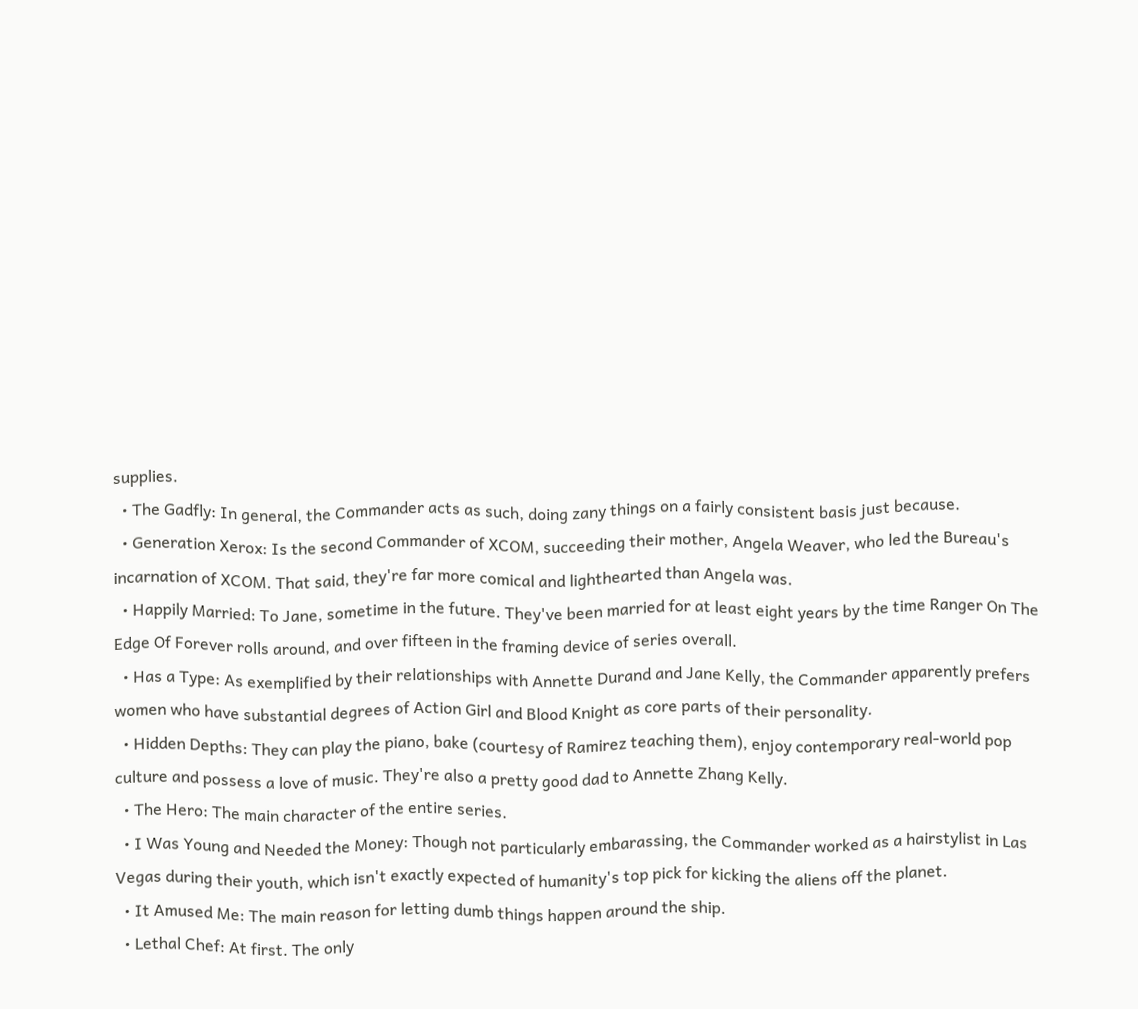supplies.
  • The Gadfly: In general, the Commander acts as such, doing zany things on a fairly consistent basis just because.
  • Generation Xerox: Is the second Commander of XCOM, succeeding their mother, Angela Weaver, who led the Bureau's incarnation of XCOM. That said, they're far more comical and lighthearted than Angela was.
  • Happily Married: To Jane, sometime in the future. They've been married for at least eight years by the time Ranger On The Edge Of Forever rolls around, and over fifteen in the framing device of series overall.
  • Has a Type: As exemplified by their relationships with Annette Durand and Jane Kelly, the Commander apparently prefers women who have substantial degrees of Action Girl and Blood Knight as core parts of their personality.
  • Hidden Depths: They can play the piano, bake (courtesy of Ramirez teaching them), enjoy contemporary real-world pop culture and possess a love of music. They're also a pretty good dad to Annette Zhang Kelly.
  • The Hero: The main character of the entire series.
  • I Was Young and Needed the Money: Though not particularly embarassing, the Commander worked as a hairstylist in Las Vegas during their youth, which isn't exactly expected of humanity's top pick for kicking the aliens off the planet.
  • It Amused Me: The main reason for letting dumb things happen around the ship.
  • Lethal Chef: At first. The only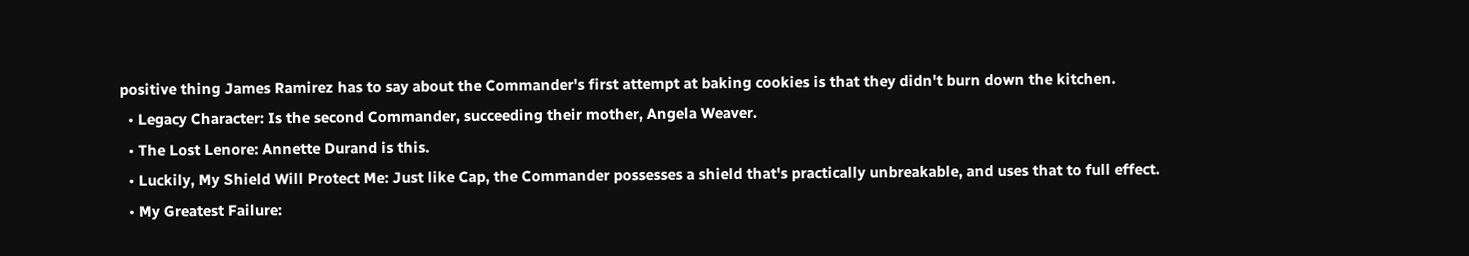positive thing James Ramirez has to say about the Commander's first attempt at baking cookies is that they didn't burn down the kitchen.
  • Legacy Character: Is the second Commander, succeeding their mother, Angela Weaver.
  • The Lost Lenore: Annette Durand is this.
  • Luckily, My Shield Will Protect Me: Just like Cap, the Commander possesses a shield that's practically unbreakable, and uses that to full effect.
  • My Greatest Failure: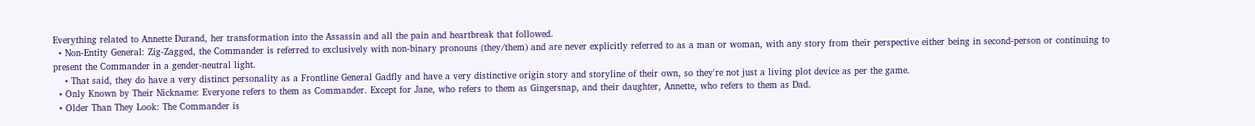Everything related to Annette Durand, her transformation into the Assassin and all the pain and heartbreak that followed.
  • Non-Entity General: Zig-Zagged, the Commander is referred to exclusively with non-binary pronouns (they/them) and are never explicitly referred to as a man or woman, with any story from their perspective either being in second-person or continuing to present the Commander in a gender-neutral light.
    • That said, they do have a very distinct personality as a Frontline General Gadfly and have a very distinctive origin story and storyline of their own, so they're not just a living plot device as per the game.
  • Only Known by Their Nickname: Everyone refers to them as Commander. Except for Jane, who refers to them as Gingersnap, and their daughter, Annette, who refers to them as Dad.
  • Older Than They Look: The Commander is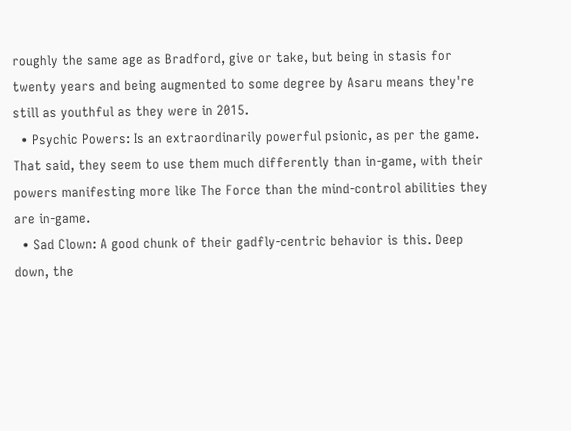roughly the same age as Bradford, give or take, but being in stasis for twenty years and being augmented to some degree by Asaru means they're still as youthful as they were in 2015.
  • Psychic Powers: Is an extraordinarily powerful psionic, as per the game. That said, they seem to use them much differently than in-game, with their powers manifesting more like The Force than the mind-control abilities they are in-game.
  • Sad Clown: A good chunk of their gadfly-centric behavior is this. Deep down, the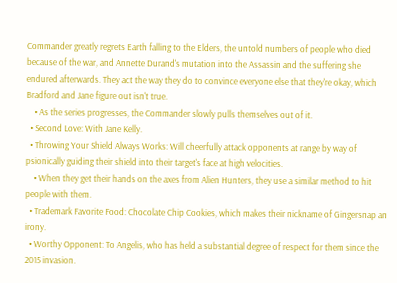Commander greatly regrets Earth falling to the Elders, the untold numbers of people who died because of the war, and Annette Durand's mutation into the Assassin and the suffering she endured afterwards. They act the way they do to convince everyone else that they're okay, which Bradford and Jane figure out isn't true.
    • As the series progresses, the Commander slowly pulls themselves out of it.
  • Second Love: With Jane Kelly.
  • Throwing Your Shield Always Works: Will cheerfully attack opponents at range by way of psionically guiding their shield into their target's face at high velocities.
    • When they get their hands on the axes from Alien Hunters, they use a similar method to hit people with them.
  • Trademark Favorite Food: Chocolate Chip Cookies, which makes their nickname of Gingersnap an irony.
  • Worthy Opponent: To Angelis, who has held a substantial degree of respect for them since the 2015 invasion.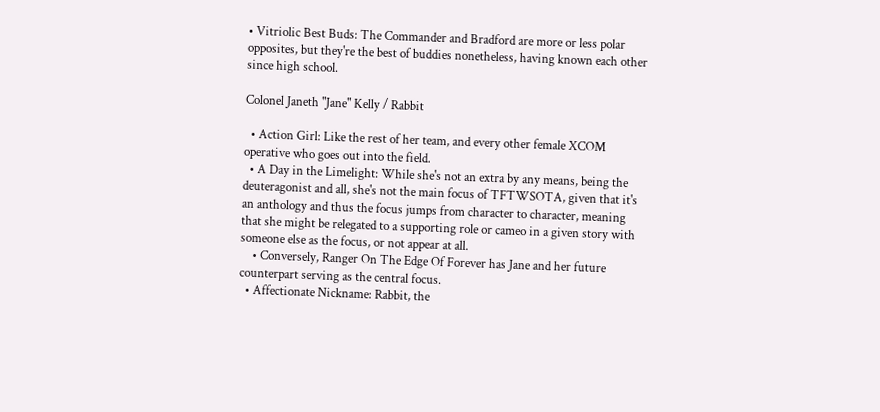• Vitriolic Best Buds: The Commander and Bradford are more or less polar opposites, but they're the best of buddies nonetheless, having known each other since high school.

Colonel Janeth "Jane" Kelly / Rabbit

  • Action Girl: Like the rest of her team, and every other female XCOM operative who goes out into the field.
  • A Day in the Limelight: While she's not an extra by any means, being the deuteragonist and all, she's not the main focus of TFTWSOTA, given that it's an anthology and thus the focus jumps from character to character, meaning that she might be relegated to a supporting role or cameo in a given story with someone else as the focus, or not appear at all.
    • Conversely, Ranger On The Edge Of Forever has Jane and her future counterpart serving as the central focus.
  • Affectionate Nickname: Rabbit, the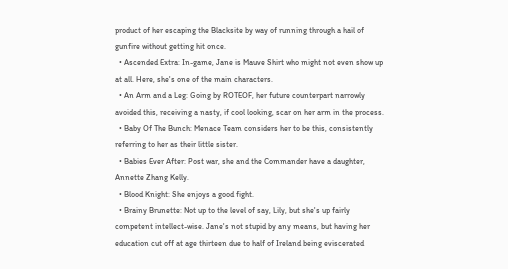product of her escaping the Blacksite by way of running through a hail of gunfire without getting hit once.
  • Ascended Extra: In-game, Jane is Mauve Shirt who might not even show up at all. Here, she's one of the main characters.
  • An Arm and a Leg: Going by ROTEOF, her future counterpart narrowly avoided this, receiving a nasty, if cool looking, scar on her arm in the process.
  • Baby Of The Bunch: Menace Team considers her to be this, consistently referring to her as their little sister.
  • Babies Ever After: Post war, she and the Commander have a daughter, Annette Zhang Kelly.
  • Blood Knight: She enjoys a good fight.
  • Brainy Brunette: Not up to the level of say, Lily, but she's up fairly competent intellect-wise. Jane's not stupid by any means, but having her education cut off at age thirteen due to half of Ireland being eviscerated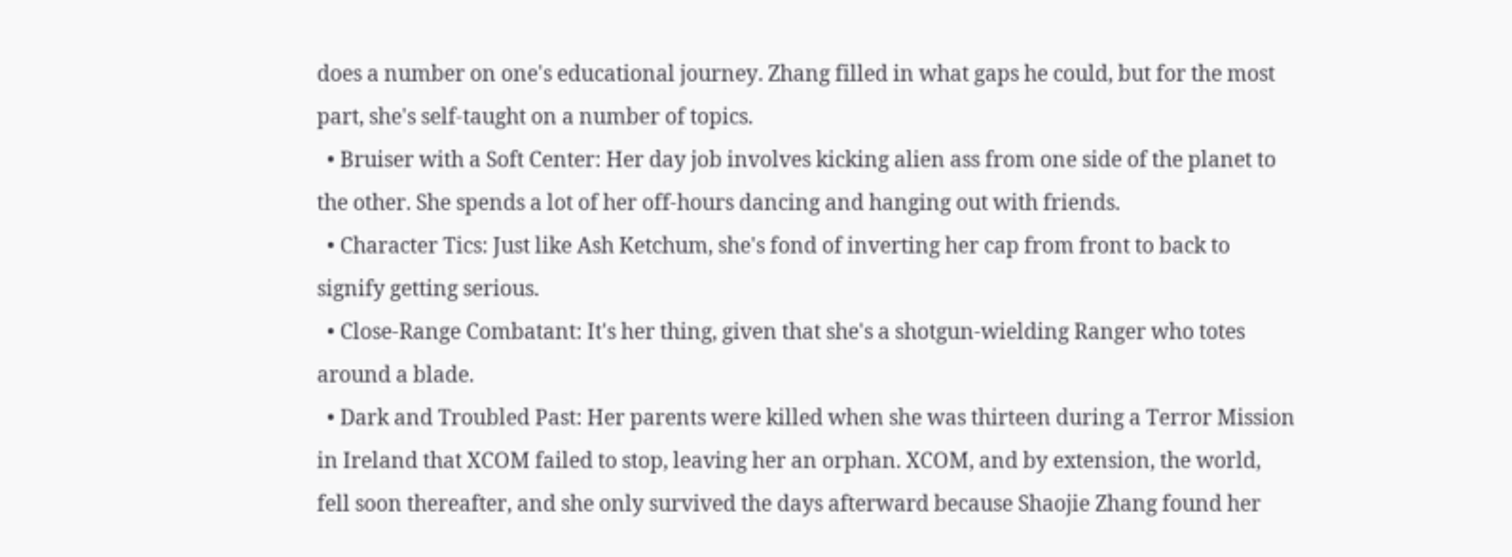does a number on one's educational journey. Zhang filled in what gaps he could, but for the most part, she's self-taught on a number of topics.
  • Bruiser with a Soft Center: Her day job involves kicking alien ass from one side of the planet to the other. She spends a lot of her off-hours dancing and hanging out with friends.
  • Character Tics: Just like Ash Ketchum, she's fond of inverting her cap from front to back to signify getting serious.
  • Close-Range Combatant: It's her thing, given that she's a shotgun-wielding Ranger who totes around a blade.
  • Dark and Troubled Past: Her parents were killed when she was thirteen during a Terror Mission in Ireland that XCOM failed to stop, leaving her an orphan. XCOM, and by extension, the world, fell soon thereafter, and she only survived the days afterward because Shaojie Zhang found her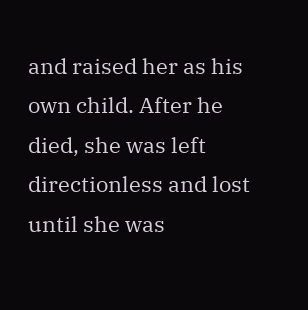and raised her as his own child. After he died, she was left directionless and lost until she was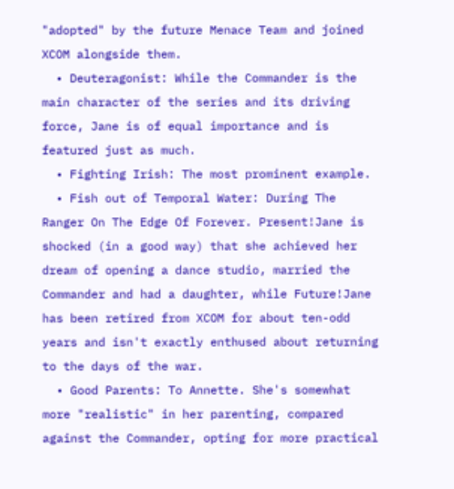"adopted" by the future Menace Team and joined XCOM alongside them.
  • Deuteragonist: While the Commander is the main character of the series and its driving force, Jane is of equal importance and is featured just as much.
  • Fighting Irish: The most prominent example.
  • Fish out of Temporal Water: During The Ranger On The Edge Of Forever. Present!Jane is shocked (in a good way) that she achieved her dream of opening a dance studio, married the Commander and had a daughter, while Future!Jane has been retired from XCOM for about ten-odd years and isn't exactly enthused about returning to the days of the war.
  • Good Parents: To Annette. She's somewhat more "realistic" in her parenting, compared against the Commander, opting for more practical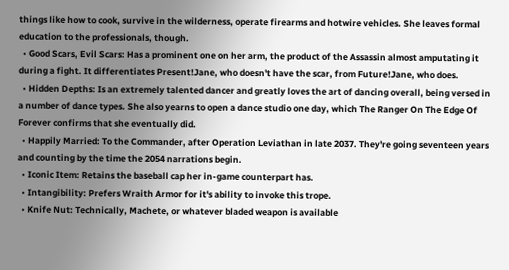things like how to cook, survive in the wilderness, operate firearms and hotwire vehicles. She leaves formal education to the professionals, though.
  • Good Scars, Evil Scars: Has a prominent one on her arm, the product of the Assassin almost amputating it during a fight. It differentiates Present!Jane, who doesn't have the scar, from Future!Jane, who does.
  • Hidden Depths: Is an extremely talented dancer and greatly loves the art of dancing overall, being versed in a number of dance types. She also yearns to open a dance studio one day, which The Ranger On The Edge Of Forever confirms that she eventually did.
  • Happily Married: To the Commander, after Operation Leviathan in late 2037. They're going seventeen years and counting by the time the 2054 narrations begin.
  • Iconic Item: Retains the baseball cap her in-game counterpart has.
  • Intangibility: Prefers Wraith Armor for it's ability to invoke this trope.
  • Knife Nut: Technically, Machete, or whatever bladed weapon is available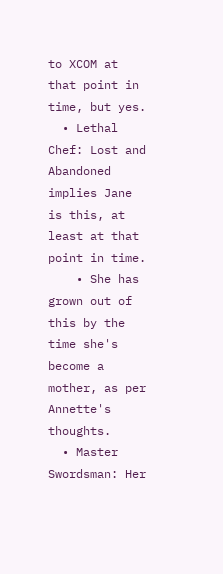to XCOM at that point in time, but yes.
  • Lethal Chef: Lost and Abandoned implies Jane is this, at least at that point in time.
    • She has grown out of this by the time she's become a mother, as per Annette's thoughts.
  • Master Swordsman: Her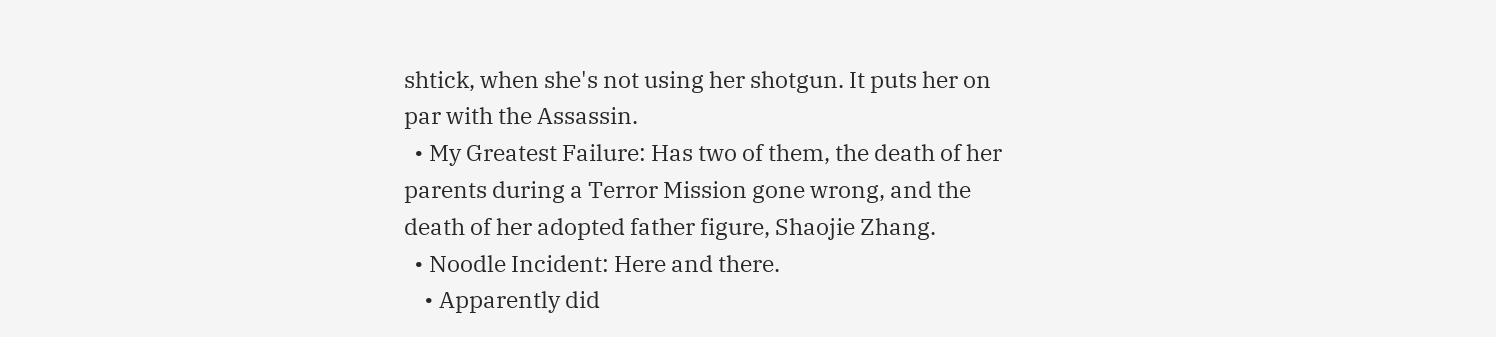shtick, when she's not using her shotgun. It puts her on par with the Assassin.
  • My Greatest Failure: Has two of them, the death of her parents during a Terror Mission gone wrong, and the death of her adopted father figure, Shaojie Zhang.
  • Noodle Incident: Here and there.
    • Apparently did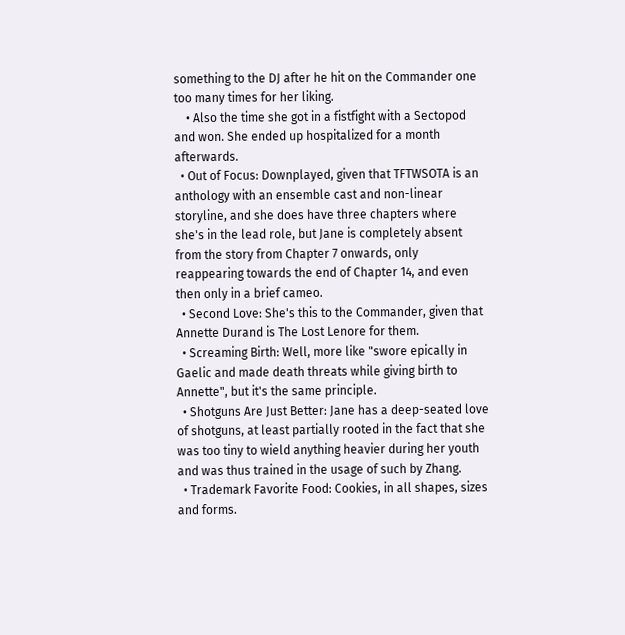something to the DJ after he hit on the Commander one too many times for her liking.
    • Also the time she got in a fistfight with a Sectopod and won. She ended up hospitalized for a month afterwards.
  • Out of Focus: Downplayed, given that TFTWSOTA is an anthology with an ensemble cast and non-linear storyline, and she does have three chapters where she's in the lead role, but Jane is completely absent from the story from Chapter 7 onwards, only reappearing towards the end of Chapter 14, and even then only in a brief cameo.
  • Second Love: She's this to the Commander, given that Annette Durand is The Lost Lenore for them.
  • Screaming Birth: Well, more like "swore epically in Gaelic and made death threats while giving birth to Annette", but it's the same principle.
  • Shotguns Are Just Better: Jane has a deep-seated love of shotguns, at least partially rooted in the fact that she was too tiny to wield anything heavier during her youth and was thus trained in the usage of such by Zhang.
  • Trademark Favorite Food: Cookies, in all shapes, sizes and forms.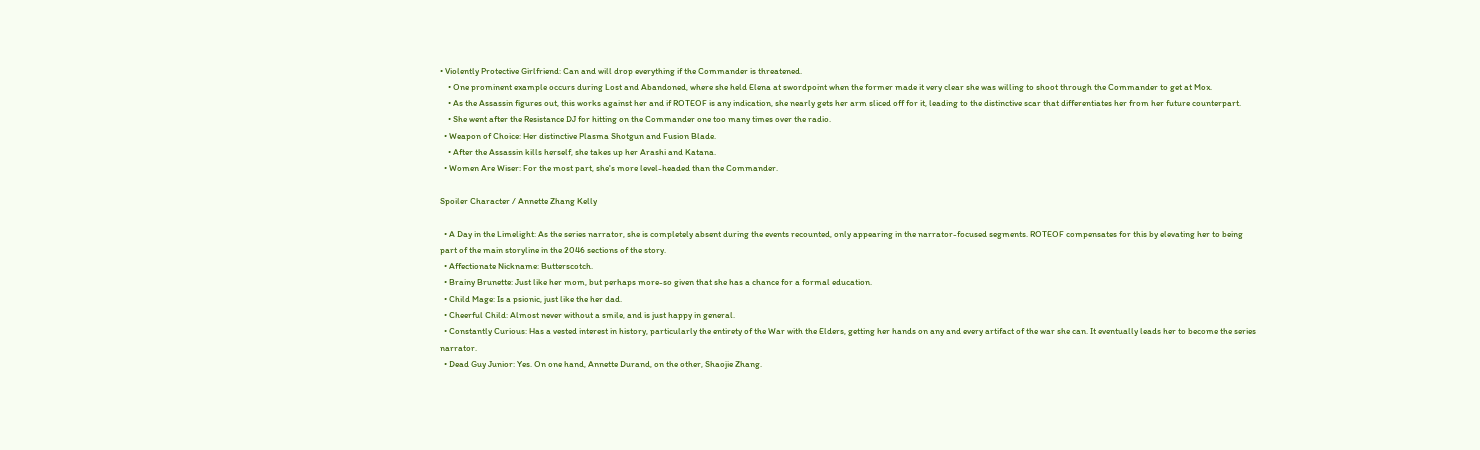• Violently Protective Girlfriend: Can and will drop everything if the Commander is threatened.
    • One prominent example occurs during Lost and Abandoned, where she held Elena at swordpoint when the former made it very clear she was willing to shoot through the Commander to get at Mox.
    • As the Assassin figures out, this works against her and if ROTEOF is any indication, she nearly gets her arm sliced off for it, leading to the distinctive scar that differentiates her from her future counterpart.
    • She went after the Resistance DJ for hitting on the Commander one too many times over the radio.
  • Weapon of Choice: Her distinctive Plasma Shotgun and Fusion Blade.
    • After the Assassin kills herself, she takes up her Arashi and Katana.
  • Women Are Wiser: For the most part, she's more level-headed than the Commander.

Spoiler Character / Annette Zhang Kelly

  • A Day in the Limelight: As the series narrator, she is completely absent during the events recounted, only appearing in the narrator-focused segments. ROTEOF compensates for this by elevating her to being part of the main storyline in the 2046 sections of the story.
  • Affectionate Nickname: Butterscotch.
  • Brainy Brunette: Just like her mom, but perhaps more-so given that she has a chance for a formal education.
  • Child Mage: Is a psionic, just like the her dad.
  • Cheerful Child: Almost never without a smile, and is just happy in general.
  • Constantly Curious: Has a vested interest in history, particularly the entirety of the War with the Elders, getting her hands on any and every artifact of the war she can. It eventually leads her to become the series narrator.
  • Dead Guy Junior: Yes. On one hand, Annette Durand, on the other, Shaojie Zhang.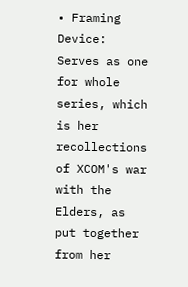• Framing Device: Serves as one for whole series, which is her recollections of XCOM's war with the Elders, as put together from her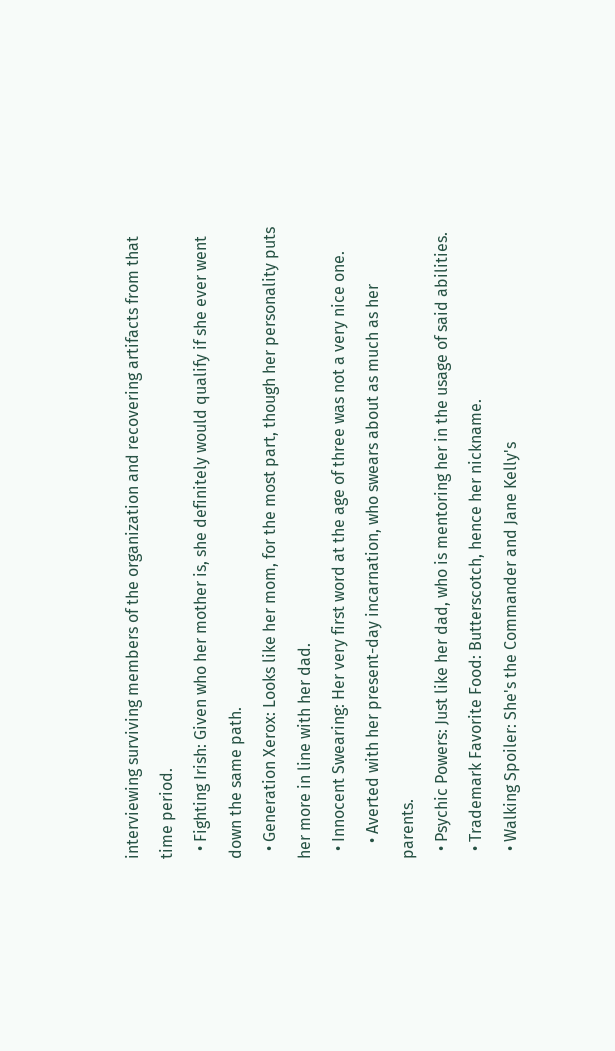interviewing surviving members of the organization and recovering artifacts from that time period.
  • Fighting Irish: Given who her mother is, she definitely would qualify if she ever went down the same path.
  • Generation Xerox: Looks like her mom, for the most part, though her personality puts her more in line with her dad.
  • Innocent Swearing: Her very first word at the age of three was not a very nice one.
    • Averted with her present-day incarnation, who swears about as much as her parents.
  • Psychic Powers: Just like her dad, who is mentoring her in the usage of said abilities.
  • Trademark Favorite Food: Butterscotch, hence her nickname.
  • Walking Spoiler: She's the Commander and Jane Kelly's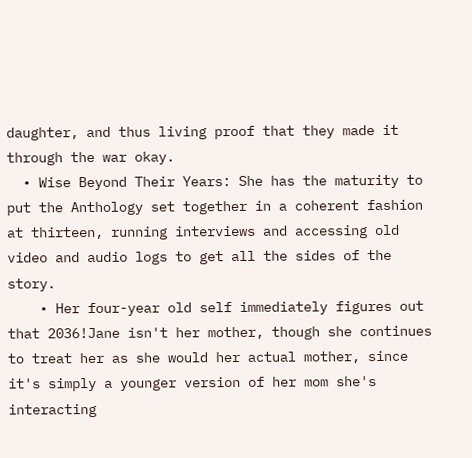daughter, and thus living proof that they made it through the war okay.
  • Wise Beyond Their Years: She has the maturity to put the Anthology set together in a coherent fashion at thirteen, running interviews and accessing old video and audio logs to get all the sides of the story.
    • Her four-year old self immediately figures out that 2036!Jane isn't her mother, though she continues to treat her as she would her actual mother, since it's simply a younger version of her mom she's interacting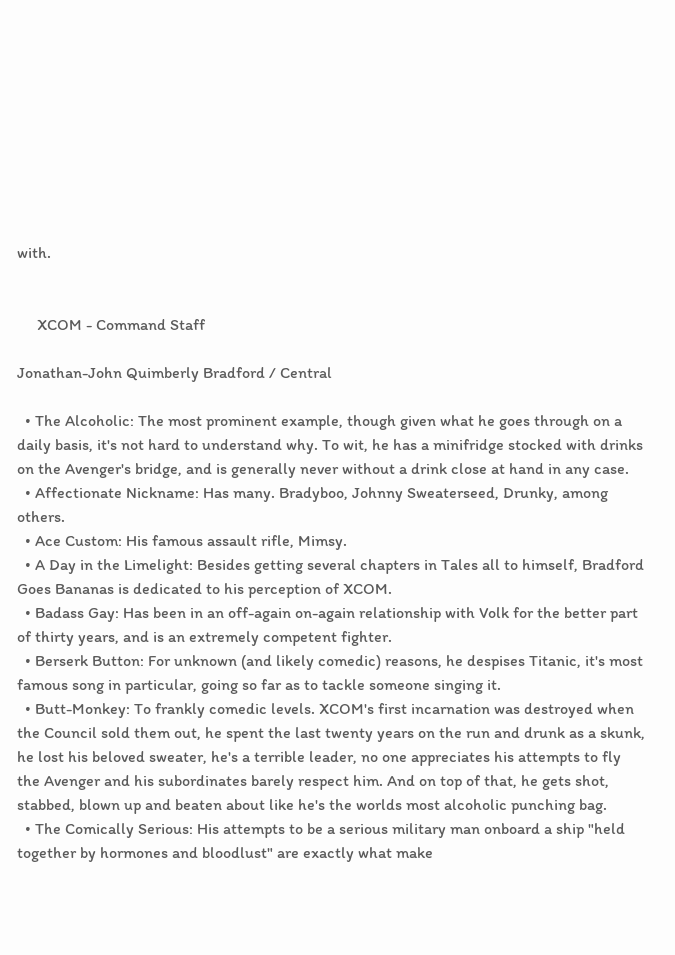with.


     XCOM - Command Staff

Jonathan-John Quimberly Bradford / Central

  • The Alcoholic: The most prominent example, though given what he goes through on a daily basis, it's not hard to understand why. To wit, he has a minifridge stocked with drinks on the Avenger's bridge, and is generally never without a drink close at hand in any case.
  • Affectionate Nickname: Has many. Bradyboo, Johnny Sweaterseed, Drunky, among others.
  • Ace Custom: His famous assault rifle, Mimsy.
  • A Day in the Limelight: Besides getting several chapters in Tales all to himself, Bradford Goes Bananas is dedicated to his perception of XCOM.
  • Badass Gay: Has been in an off-again on-again relationship with Volk for the better part of thirty years, and is an extremely competent fighter.
  • Berserk Button: For unknown (and likely comedic) reasons, he despises Titanic, it's most famous song in particular, going so far as to tackle someone singing it.
  • Butt-Monkey: To frankly comedic levels. XCOM's first incarnation was destroyed when the Council sold them out, he spent the last twenty years on the run and drunk as a skunk, he lost his beloved sweater, he's a terrible leader, no one appreciates his attempts to fly the Avenger and his subordinates barely respect him. And on top of that, he gets shot, stabbed, blown up and beaten about like he's the worlds most alcoholic punching bag.
  • The Comically Serious: His attempts to be a serious military man onboard a ship "held together by hormones and bloodlust" are exactly what make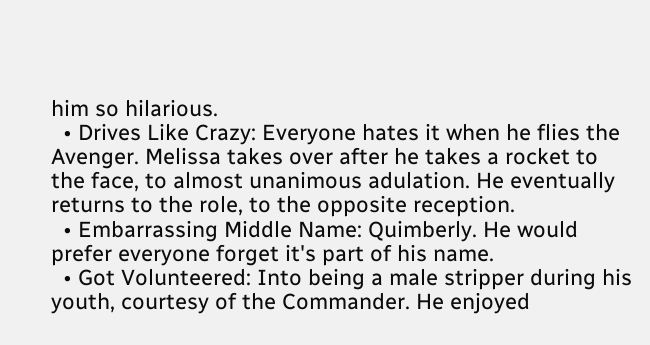him so hilarious.
  • Drives Like Crazy: Everyone hates it when he flies the Avenger. Melissa takes over after he takes a rocket to the face, to almost unanimous adulation. He eventually returns to the role, to the opposite reception.
  • Embarrassing Middle Name: Quimberly. He would prefer everyone forget it's part of his name.
  • Got Volunteered: Into being a male stripper during his youth, courtesy of the Commander. He enjoyed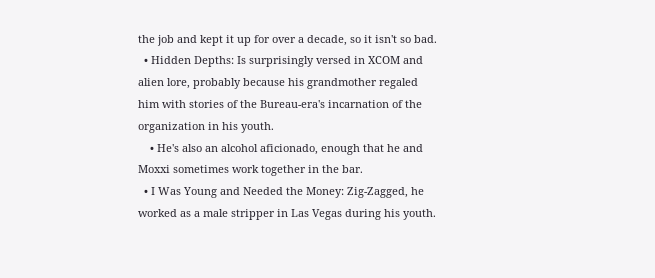the job and kept it up for over a decade, so it isn't so bad.
  • Hidden Depths: Is surprisingly versed in XCOM and alien lore, probably because his grandmother regaled him with stories of the Bureau-era's incarnation of the organization in his youth.
    • He's also an alcohol aficionado, enough that he and Moxxi sometimes work together in the bar.
  • I Was Young and Needed the Money: Zig-Zagged, he worked as a male stripper in Las Vegas during his youth.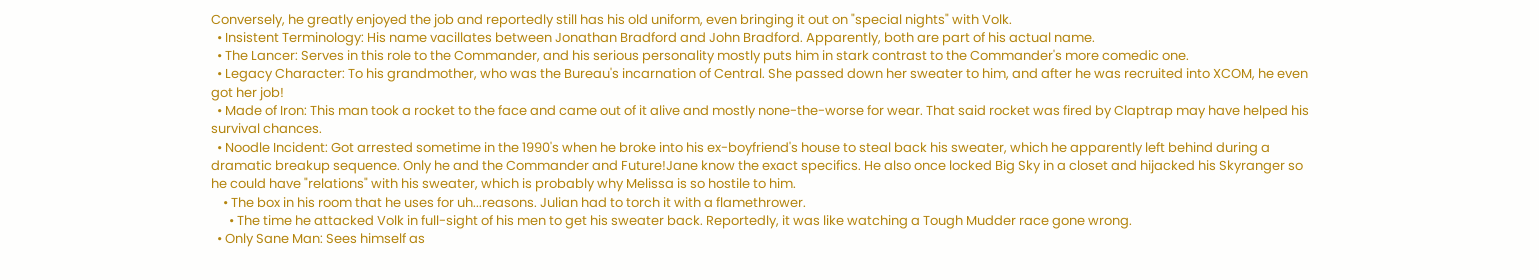Conversely, he greatly enjoyed the job and reportedly still has his old uniform, even bringing it out on "special nights" with Volk.
  • Insistent Terminology: His name vacillates between Jonathan Bradford and John Bradford. Apparently, both are part of his actual name.
  • The Lancer: Serves in this role to the Commander, and his serious personality mostly puts him in stark contrast to the Commander's more comedic one.
  • Legacy Character: To his grandmother, who was the Bureau's incarnation of Central. She passed down her sweater to him, and after he was recruited into XCOM, he even got her job!
  • Made of Iron: This man took a rocket to the face and came out of it alive and mostly none-the-worse for wear. That said rocket was fired by Claptrap may have helped his survival chances.
  • Noodle Incident: Got arrested sometime in the 1990's when he broke into his ex-boyfriend's house to steal back his sweater, which he apparently left behind during a dramatic breakup sequence. Only he and the Commander and Future!Jane know the exact specifics. He also once locked Big Sky in a closet and hijacked his Skyranger so he could have "relations" with his sweater, which is probably why Melissa is so hostile to him.
    • The box in his room that he uses for uh...reasons. Julian had to torch it with a flamethrower.
      • The time he attacked Volk in full-sight of his men to get his sweater back. Reportedly, it was like watching a Tough Mudder race gone wrong.
  • Only Sane Man: Sees himself as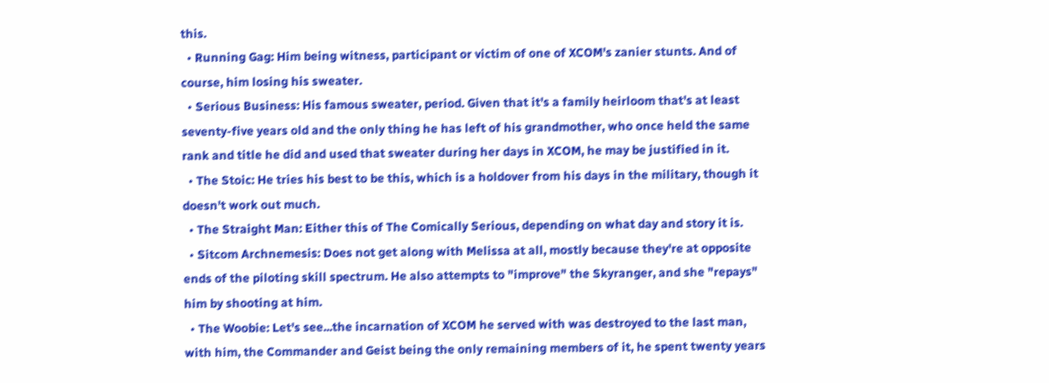this.
  • Running Gag: Him being witness, participant or victim of one of XCOM's zanier stunts. And of course, him losing his sweater.
  • Serious Business: His famous sweater, period. Given that it's a family heirloom that's at least seventy-five years old and the only thing he has left of his grandmother, who once held the same rank and title he did and used that sweater during her days in XCOM, he may be justified in it.
  • The Stoic: He tries his best to be this, which is a holdover from his days in the military, though it doesn't work out much.
  • The Straight Man: Either this of The Comically Serious, depending on what day and story it is.
  • Sitcom Archnemesis: Does not get along with Melissa at all, mostly because they're at opposite ends of the piloting skill spectrum. He also attempts to "improve" the Skyranger, and she "repays" him by shooting at him.
  • The Woobie: Let's see...the incarnation of XCOM he served with was destroyed to the last man, with him, the Commander and Geist being the only remaining members of it, he spent twenty years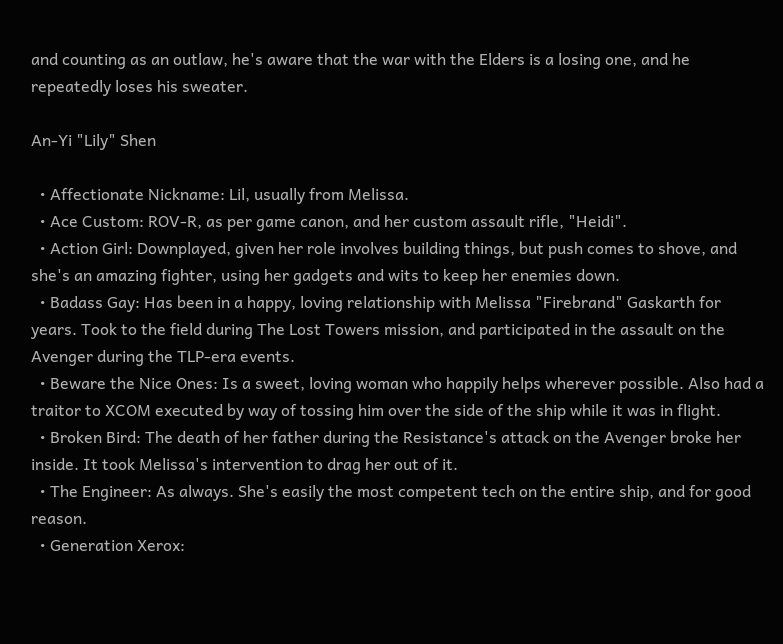and counting as an outlaw, he's aware that the war with the Elders is a losing one, and he repeatedly loses his sweater.

An-Yi "Lily" Shen

  • Affectionate Nickname: Lil, usually from Melissa.
  • Ace Custom: ROV-R, as per game canon, and her custom assault rifle, "Heidi".
  • Action Girl: Downplayed, given her role involves building things, but push comes to shove, and she's an amazing fighter, using her gadgets and wits to keep her enemies down.
  • Badass Gay: Has been in a happy, loving relationship with Melissa "Firebrand" Gaskarth for years. Took to the field during The Lost Towers mission, and participated in the assault on the Avenger during the TLP-era events.
  • Beware the Nice Ones: Is a sweet, loving woman who happily helps wherever possible. Also had a traitor to XCOM executed by way of tossing him over the side of the ship while it was in flight.
  • Broken Bird: The death of her father during the Resistance's attack on the Avenger broke her inside. It took Melissa's intervention to drag her out of it.
  • The Engineer: As always. She's easily the most competent tech on the entire ship, and for good reason.
  • Generation Xerox: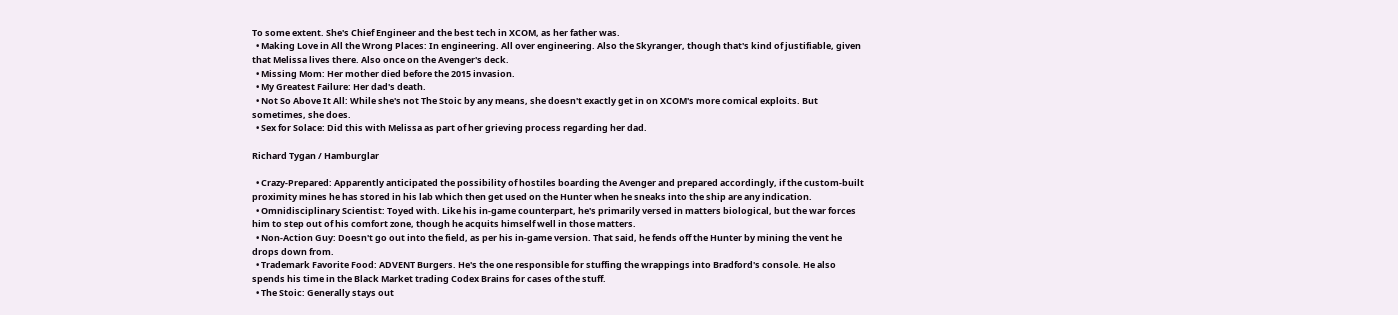To some extent. She's Chief Engineer and the best tech in XCOM, as her father was.
  • Making Love in All the Wrong Places: In engineering. All over engineering. Also the Skyranger, though that's kind of justifiable, given that Melissa lives there. Also once on the Avenger's deck.
  • Missing Mom: Her mother died before the 2015 invasion.
  • My Greatest Failure: Her dad's death.
  • Not So Above It All: While she's not The Stoic by any means, she doesn't exactly get in on XCOM's more comical exploits. But sometimes, she does.
  • Sex for Solace: Did this with Melissa as part of her grieving process regarding her dad.

Richard Tygan / Hamburglar

  • Crazy-Prepared: Apparently anticipated the possibility of hostiles boarding the Avenger and prepared accordingly, if the custom-built proximity mines he has stored in his lab which then get used on the Hunter when he sneaks into the ship are any indication.
  • Omnidisciplinary Scientist: Toyed with. Like his in-game counterpart, he's primarily versed in matters biological, but the war forces him to step out of his comfort zone, though he acquits himself well in those matters.
  • Non-Action Guy: Doesn't go out into the field, as per his in-game version. That said, he fends off the Hunter by mining the vent he drops down from.
  • Trademark Favorite Food: ADVENT Burgers. He's the one responsible for stuffing the wrappings into Bradford's console. He also spends his time in the Black Market trading Codex Brains for cases of the stuff.
  • The Stoic: Generally stays out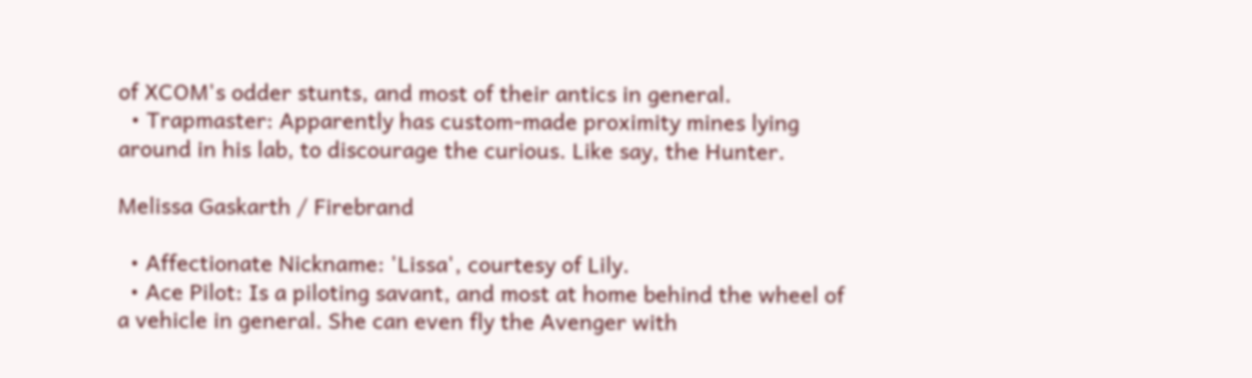of XCOM's odder stunts, and most of their antics in general.
  • Trapmaster: Apparently has custom-made proximity mines lying around in his lab, to discourage the curious. Like say, the Hunter.

Melissa Gaskarth / Firebrand

  • Affectionate Nickname: 'Lissa', courtesy of Lily.
  • Ace Pilot: Is a piloting savant, and most at home behind the wheel of a vehicle in general. She can even fly the Avenger with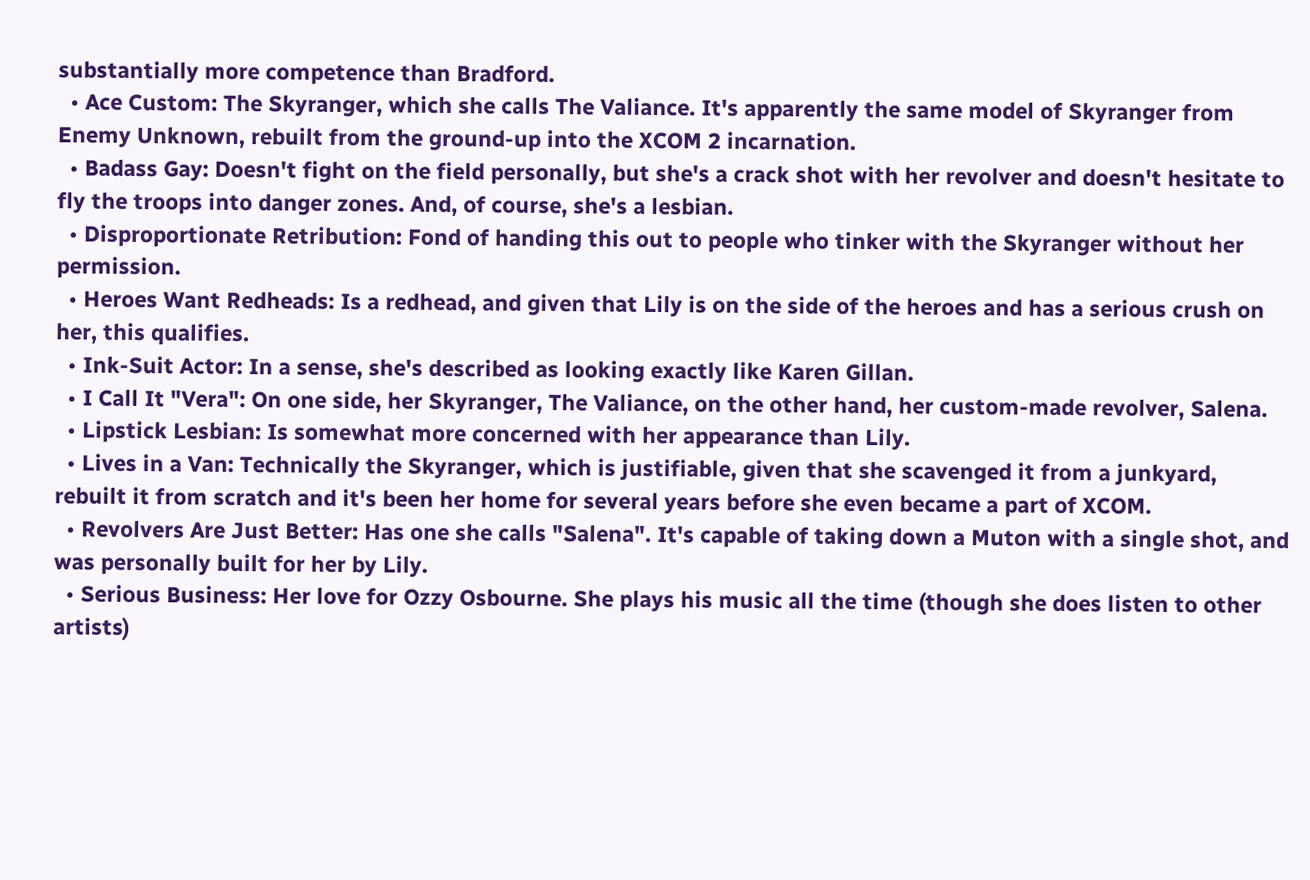substantially more competence than Bradford.
  • Ace Custom: The Skyranger, which she calls The Valiance. It's apparently the same model of Skyranger from Enemy Unknown, rebuilt from the ground-up into the XCOM 2 incarnation.
  • Badass Gay: Doesn't fight on the field personally, but she's a crack shot with her revolver and doesn't hesitate to fly the troops into danger zones. And, of course, she's a lesbian.
  • Disproportionate Retribution: Fond of handing this out to people who tinker with the Skyranger without her permission.
  • Heroes Want Redheads: Is a redhead, and given that Lily is on the side of the heroes and has a serious crush on her, this qualifies.
  • Ink-Suit Actor: In a sense, she's described as looking exactly like Karen Gillan.
  • I Call It "Vera": On one side, her Skyranger, The Valiance, on the other hand, her custom-made revolver, Salena.
  • Lipstick Lesbian: Is somewhat more concerned with her appearance than Lily.
  • Lives in a Van: Technically the Skyranger, which is justifiable, given that she scavenged it from a junkyard, rebuilt it from scratch and it's been her home for several years before she even became a part of XCOM.
  • Revolvers Are Just Better: Has one she calls "Salena". It's capable of taking down a Muton with a single shot, and was personally built for her by Lily.
  • Serious Business: Her love for Ozzy Osbourne. She plays his music all the time (though she does listen to other artists)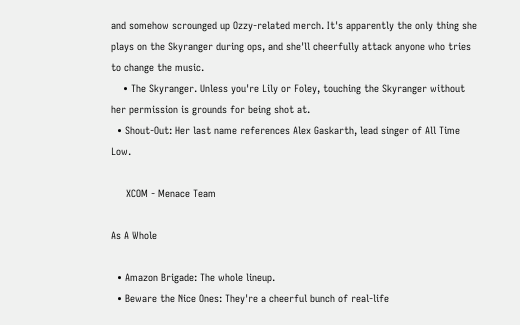and somehow scrounged up Ozzy-related merch. It's apparently the only thing she plays on the Skyranger during ops, and she'll cheerfully attack anyone who tries to change the music.
    • The Skyranger. Unless you're Lily or Foley, touching the Skyranger without her permission is grounds for being shot at.
  • Shout-Out: Her last name references Alex Gaskarth, lead singer of All Time Low.

     XCOM - Menace Team

As A Whole

  • Amazon Brigade: The whole lineup.
  • Beware the Nice Ones: They're a cheerful bunch of real-life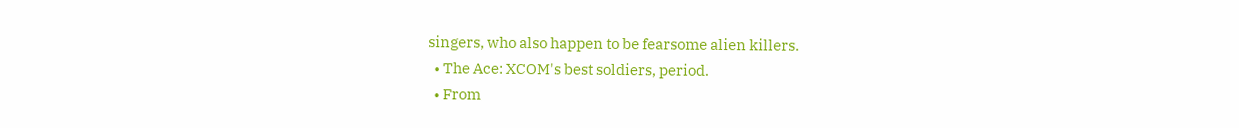singers, who also happen to be fearsome alien killers.
  • The Ace: XCOM's best soldiers, period.
  • From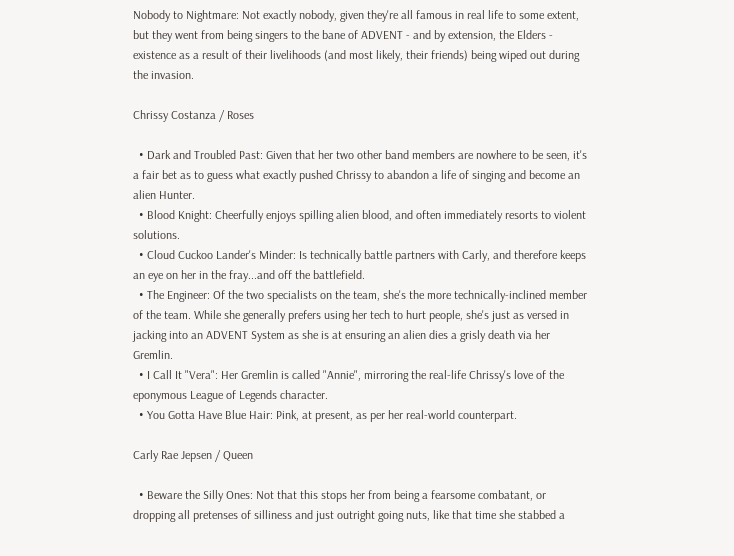Nobody to Nightmare: Not exactly nobody, given they're all famous in real life to some extent, but they went from being singers to the bane of ADVENT - and by extension, the Elders - existence as a result of their livelihoods (and most likely, their friends) being wiped out during the invasion.

Chrissy Costanza / Roses

  • Dark and Troubled Past: Given that her two other band members are nowhere to be seen, it's a fair bet as to guess what exactly pushed Chrissy to abandon a life of singing and become an alien Hunter.
  • Blood Knight: Cheerfully enjoys spilling alien blood, and often immediately resorts to violent solutions.
  • Cloud Cuckoo Lander's Minder: Is technically battle partners with Carly, and therefore keeps an eye on her in the fray...and off the battlefield.
  • The Engineer: Of the two specialists on the team, she's the more technically-inclined member of the team. While she generally prefers using her tech to hurt people, she's just as versed in jacking into an ADVENT System as she is at ensuring an alien dies a grisly death via her Gremlin.
  • I Call It "Vera": Her Gremlin is called "Annie", mirroring the real-life Chrissy's love of the eponymous League of Legends character.
  • You Gotta Have Blue Hair: Pink, at present, as per her real-world counterpart.

Carly Rae Jepsen / Queen

  • Beware the Silly Ones: Not that this stops her from being a fearsome combatant, or dropping all pretenses of silliness and just outright going nuts, like that time she stabbed a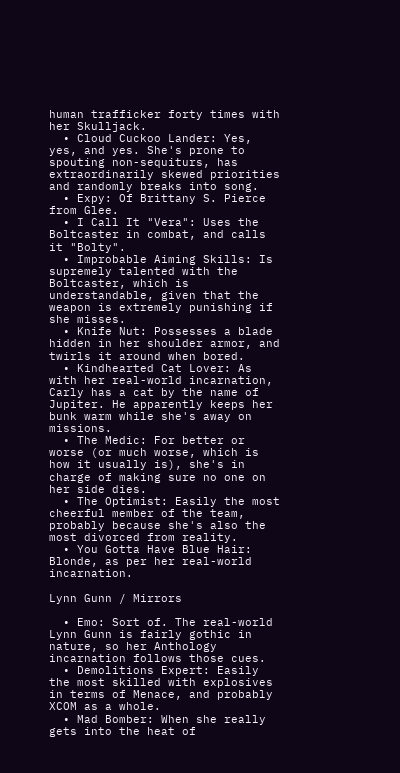human trafficker forty times with her Skulljack.
  • Cloud Cuckoo Lander: Yes, yes, and yes. She's prone to spouting non-sequiturs, has extraordinarily skewed priorities and randomly breaks into song.
  • Expy: Of Brittany S. Pierce from Glee.
  • I Call It "Vera": Uses the Boltcaster in combat, and calls it "Bolty".
  • Improbable Aiming Skills: Is supremely talented with the Boltcaster, which is understandable, given that the weapon is extremely punishing if she misses.
  • Knife Nut: Possesses a blade hidden in her shoulder armor, and twirls it around when bored.
  • Kindhearted Cat Lover: As with her real-world incarnation, Carly has a cat by the name of Jupiter. He apparently keeps her bunk warm while she's away on missions.
  • The Medic: For better or worse (or much worse, which is how it usually is), she's in charge of making sure no one on her side dies.
  • The Optimist: Easily the most cheerful member of the team, probably because she's also the most divorced from reality.
  • You Gotta Have Blue Hair: Blonde, as per her real-world incarnation.

Lynn Gunn / Mirrors

  • Emo: Sort of. The real-world Lynn Gunn is fairly gothic in nature, so her Anthology incarnation follows those cues.
  • Demolitions Expert: Easily the most skilled with explosives in terms of Menace, and probably XCOM as a whole.
  • Mad Bomber: When she really gets into the heat of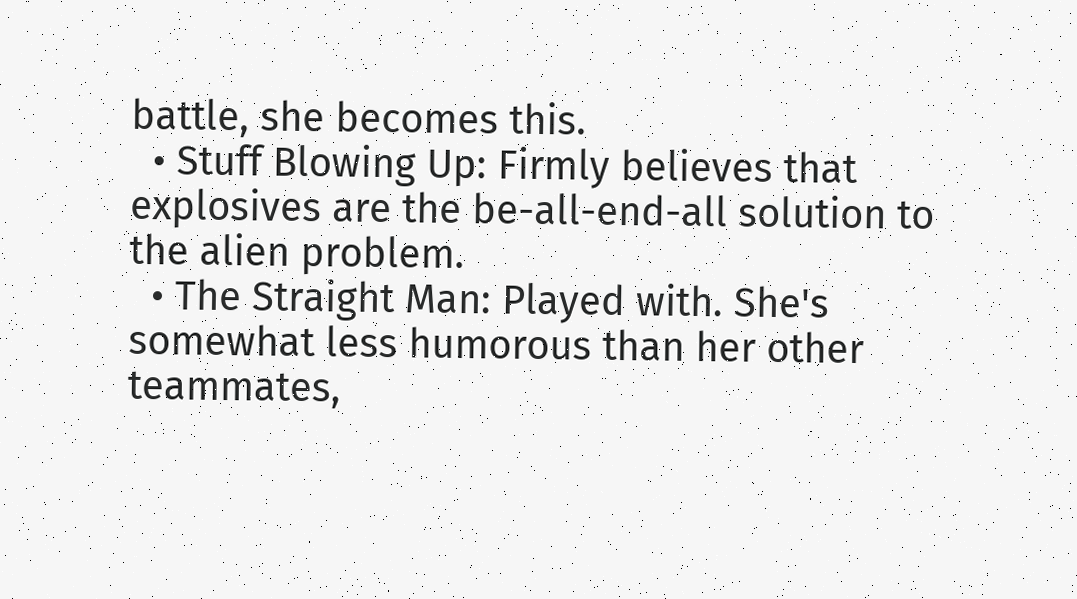battle, she becomes this.
  • Stuff Blowing Up: Firmly believes that explosives are the be-all-end-all solution to the alien problem.
  • The Straight Man: Played with. She's somewhat less humorous than her other teammates,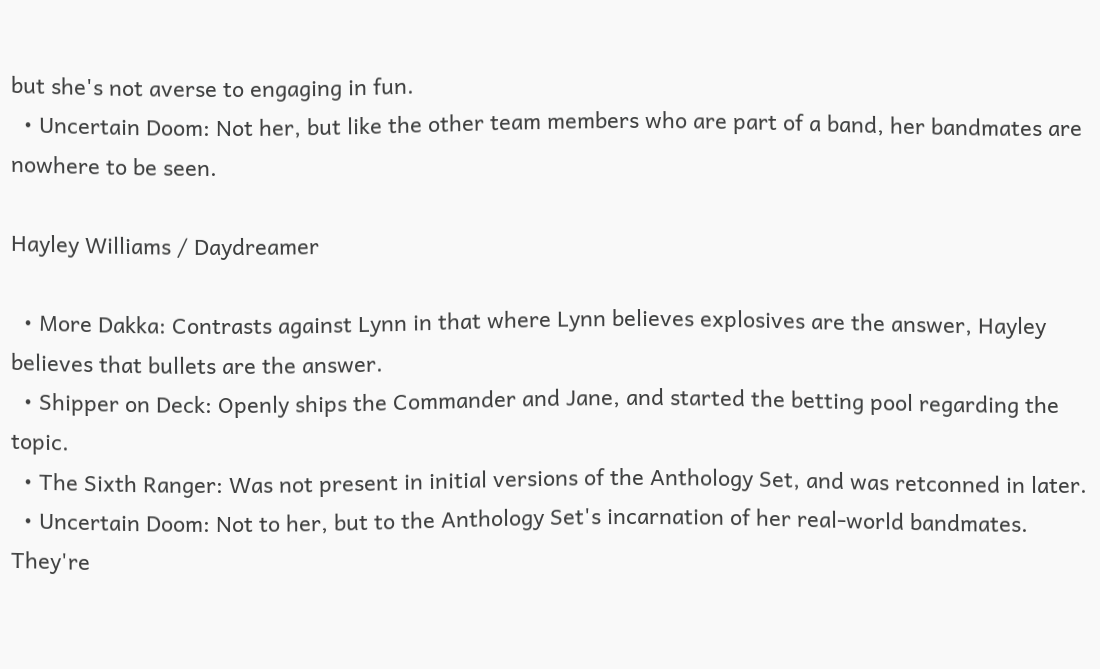but she's not averse to engaging in fun.
  • Uncertain Doom: Not her, but like the other team members who are part of a band, her bandmates are nowhere to be seen.

Hayley Williams / Daydreamer

  • More Dakka: Contrasts against Lynn in that where Lynn believes explosives are the answer, Hayley believes that bullets are the answer.
  • Shipper on Deck: Openly ships the Commander and Jane, and started the betting pool regarding the topic.
  • The Sixth Ranger: Was not present in initial versions of the Anthology Set, and was retconned in later.
  • Uncertain Doom: Not to her, but to the Anthology Set's incarnation of her real-world bandmates. They're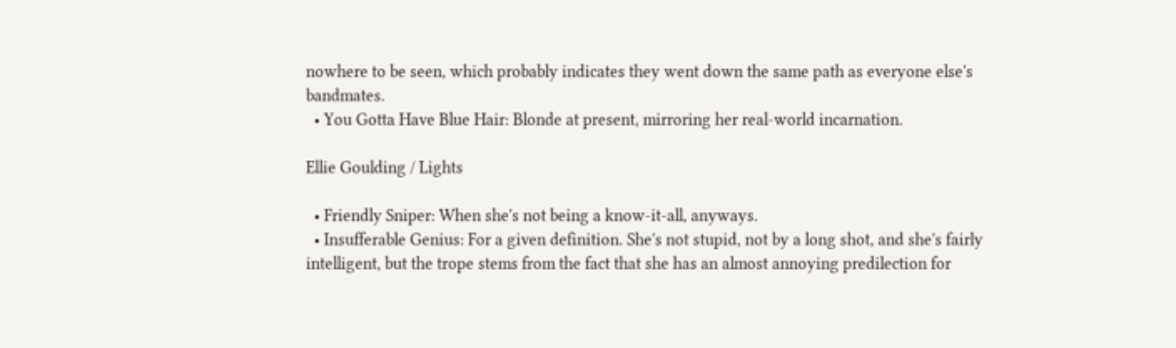nowhere to be seen, which probably indicates they went down the same path as everyone else's bandmates.
  • You Gotta Have Blue Hair: Blonde at present, mirroring her real-world incarnation.

Ellie Goulding / Lights

  • Friendly Sniper: When she's not being a know-it-all, anyways.
  • Insufferable Genius: For a given definition. She's not stupid, not by a long shot, and she's fairly intelligent, but the trope stems from the fact that she has an almost annoying predilection for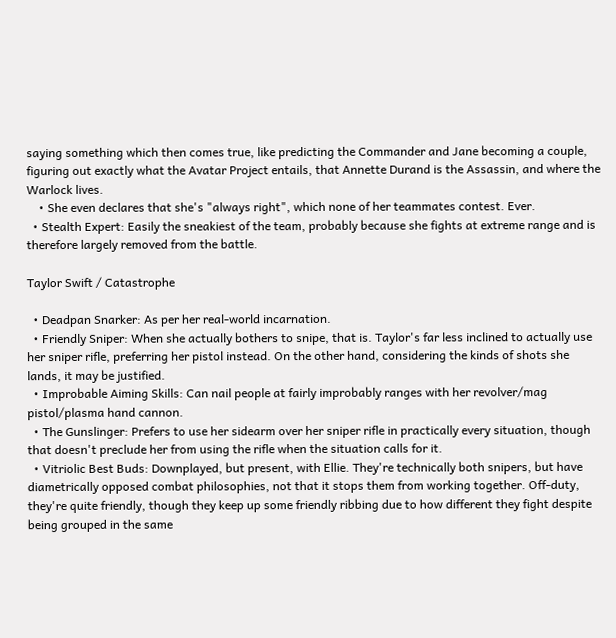saying something which then comes true, like predicting the Commander and Jane becoming a couple, figuring out exactly what the Avatar Project entails, that Annette Durand is the Assassin, and where the Warlock lives.
    • She even declares that she's "always right", which none of her teammates contest. Ever.
  • Stealth Expert: Easily the sneakiest of the team, probably because she fights at extreme range and is therefore largely removed from the battle.

Taylor Swift / Catastrophe

  • Deadpan Snarker: As per her real-world incarnation.
  • Friendly Sniper: When she actually bothers to snipe, that is. Taylor's far less inclined to actually use her sniper rifle, preferring her pistol instead. On the other hand, considering the kinds of shots she lands, it may be justified.
  • Improbable Aiming Skills: Can nail people at fairly improbably ranges with her revolver/mag pistol/plasma hand cannon.
  • The Gunslinger: Prefers to use her sidearm over her sniper rifle in practically every situation, though that doesn't preclude her from using the rifle when the situation calls for it.
  • Vitriolic Best Buds: Downplayed, but present, with Ellie. They're technically both snipers, but have diametrically opposed combat philosophies, not that it stops them from working together. Off-duty, they're quite friendly, though they keep up some friendly ribbing due to how different they fight despite being grouped in the same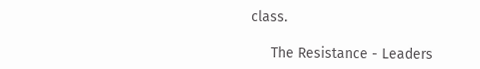class.

     The Resistance - Leaders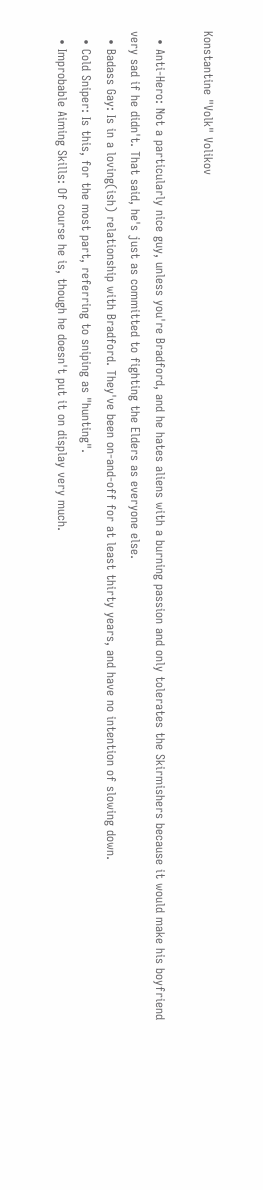Konstantine "Volk" Volikov

  • Anti-Hero: Not a particularly nice guy, unless you're Bradford, and he hates aliens with a burning passion and only tolerates the Skirmishers because it would make his boyfriend very sad if he didn't. That said, he's just as committed to fighting the Elders as everyone else.
  • Badass Gay: Is in a loving(ish) relationship with Bradford. They've been on-and-off for at least thirty years, and have no intention of slowing down.
  • Cold Sniper: Is this, for the most part, referring to sniping as "hunting".
  • Improbable Aiming Skills: Of course he is, though he doesn't put it on display very much.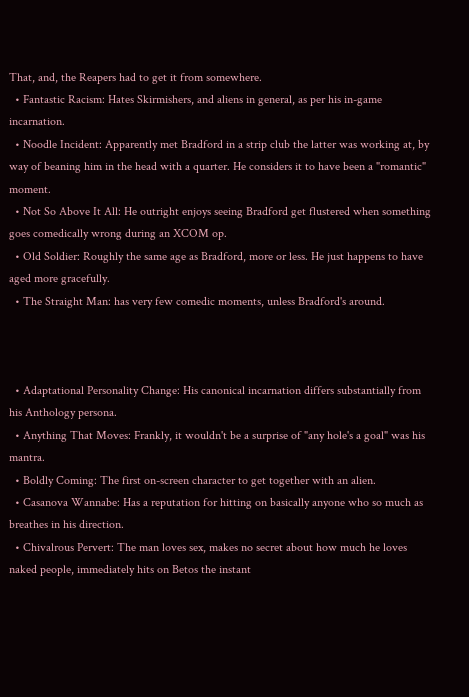That, and, the Reapers had to get it from somewhere.
  • Fantastic Racism: Hates Skirmishers, and aliens in general, as per his in-game incarnation.
  • Noodle Incident: Apparently met Bradford in a strip club the latter was working at, by way of beaning him in the head with a quarter. He considers it to have been a "romantic" moment.
  • Not So Above It All: He outright enjoys seeing Bradford get flustered when something goes comedically wrong during an XCOM op.
  • Old Soldier: Roughly the same age as Bradford, more or less. He just happens to have aged more gracefully.
  • The Straight Man: has very few comedic moments, unless Bradford's around.



  • Adaptational Personality Change: His canonical incarnation differs substantially from his Anthology persona.
  • Anything That Moves: Frankly, it wouldn't be a surprise of "any hole's a goal" was his mantra.
  • Boldly Coming: The first on-screen character to get together with an alien.
  • Casanova Wannabe: Has a reputation for hitting on basically anyone who so much as breathes in his direction.
  • Chivalrous Pervert: The man loves sex, makes no secret about how much he loves naked people, immediately hits on Betos the instant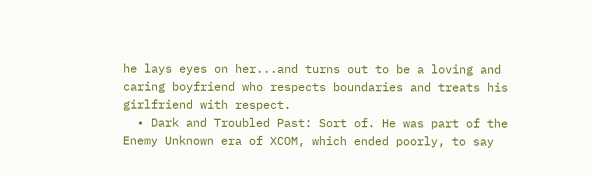he lays eyes on her...and turns out to be a loving and caring boyfriend who respects boundaries and treats his girlfriend with respect.
  • Dark and Troubled Past: Sort of. He was part of the Enemy Unknown era of XCOM, which ended poorly, to say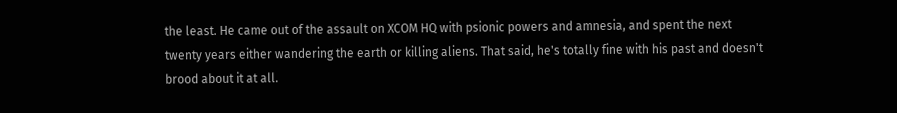the least. He came out of the assault on XCOM HQ with psionic powers and amnesia, and spent the next twenty years either wandering the earth or killing aliens. That said, he's totally fine with his past and doesn't brood about it at all.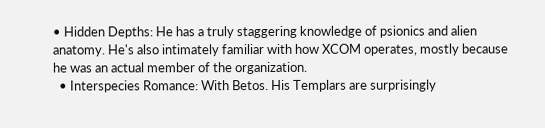• Hidden Depths: He has a truly staggering knowledge of psionics and alien anatomy. He's also intimately familiar with how XCOM operates, mostly because he was an actual member of the organization.
  • Interspecies Romance: With Betos. His Templars are surprisingly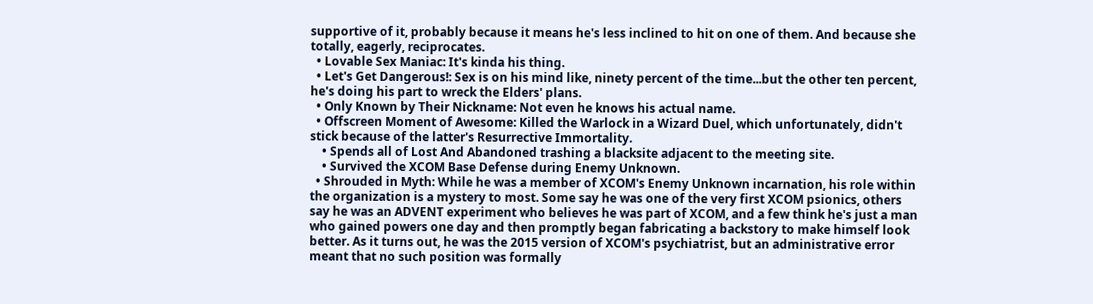supportive of it, probably because it means he's less inclined to hit on one of them. And because she totally, eagerly, reciprocates.
  • Lovable Sex Maniac: It's kinda his thing.
  • Let's Get Dangerous!: Sex is on his mind like, ninety percent of the time...but the other ten percent, he's doing his part to wreck the Elders' plans.
  • Only Known by Their Nickname: Not even he knows his actual name.
  • Offscreen Moment of Awesome: Killed the Warlock in a Wizard Duel, which unfortunately, didn't stick because of the latter's Resurrective Immortality.
    • Spends all of Lost And Abandoned trashing a blacksite adjacent to the meeting site.
    • Survived the XCOM Base Defense during Enemy Unknown.
  • Shrouded in Myth: While he was a member of XCOM's Enemy Unknown incarnation, his role within the organization is a mystery to most. Some say he was one of the very first XCOM psionics, others say he was an ADVENT experiment who believes he was part of XCOM, and a few think he's just a man who gained powers one day and then promptly began fabricating a backstory to make himself look better. As it turns out, he was the 2015 version of XCOM's psychiatrist, but an administrative error meant that no such position was formally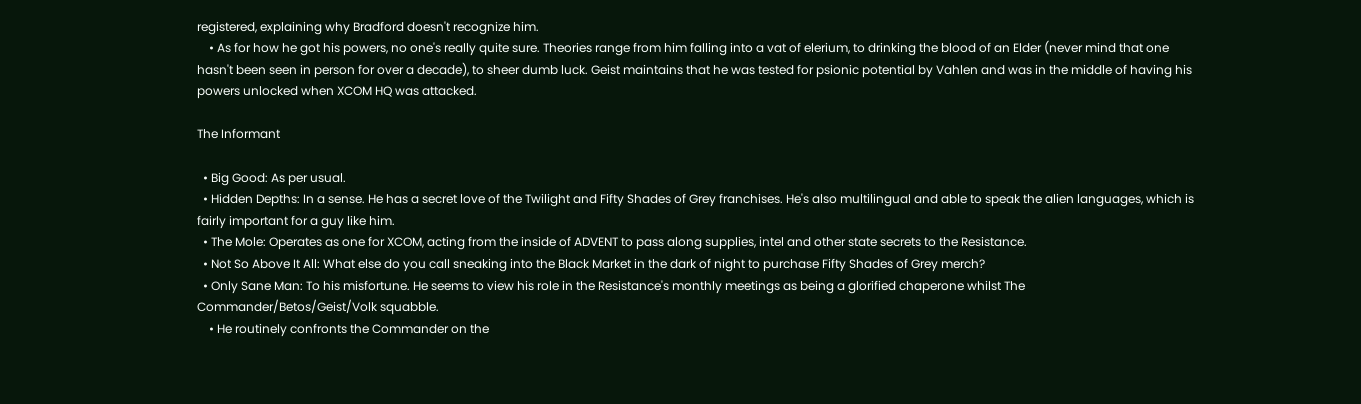registered, explaining why Bradford doesn't recognize him.
    • As for how he got his powers, no one's really quite sure. Theories range from him falling into a vat of elerium, to drinking the blood of an Elder (never mind that one hasn't been seen in person for over a decade), to sheer dumb luck. Geist maintains that he was tested for psionic potential by Vahlen and was in the middle of having his powers unlocked when XCOM HQ was attacked.

The Informant

  • Big Good: As per usual.
  • Hidden Depths: In a sense. He has a secret love of the Twilight and Fifty Shades of Grey franchises. He's also multilingual and able to speak the alien languages, which is fairly important for a guy like him.
  • The Mole: Operates as one for XCOM, acting from the inside of ADVENT to pass along supplies, intel and other state secrets to the Resistance.
  • Not So Above It All: What else do you call sneaking into the Black Market in the dark of night to purchase Fifty Shades of Grey merch?
  • Only Sane Man: To his misfortune. He seems to view his role in the Resistance's monthly meetings as being a glorified chaperone whilst The Commander/Betos/Geist/Volk squabble.
    • He routinely confronts the Commander on the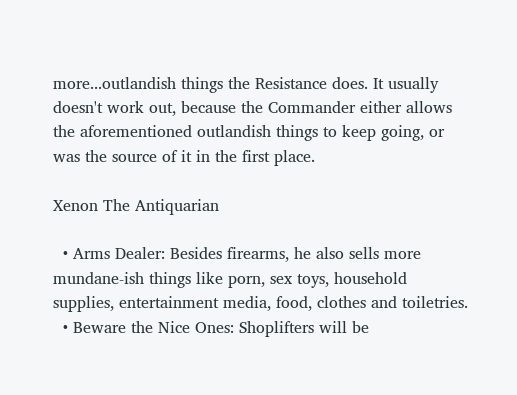more...outlandish things the Resistance does. It usually doesn't work out, because the Commander either allows the aforementioned outlandish things to keep going, or was the source of it in the first place.

Xenon The Antiquarian

  • Arms Dealer: Besides firearms, he also sells more mundane-ish things like porn, sex toys, household supplies, entertainment media, food, clothes and toiletries.
  • Beware the Nice Ones: Shoplifters will be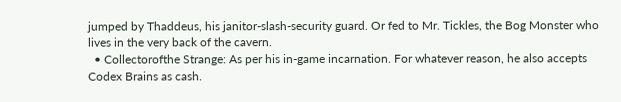jumped by Thaddeus, his janitor-slash-security guard. Or fed to Mr. Tickles, the Bog Monster who lives in the very back of the cavern.
  • Collectorofthe Strange: As per his in-game incarnation. For whatever reason, he also accepts Codex Brains as cash.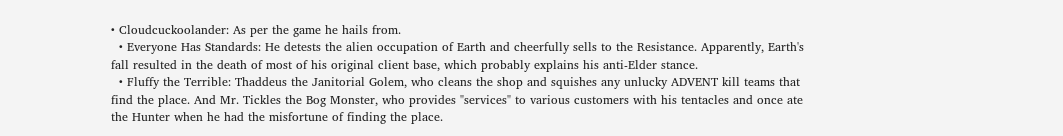• Cloudcuckoolander: As per the game he hails from.
  • Everyone Has Standards: He detests the alien occupation of Earth and cheerfully sells to the Resistance. Apparently, Earth's fall resulted in the death of most of his original client base, which probably explains his anti-Elder stance.
  • Fluffy the Terrible: Thaddeus the Janitorial Golem, who cleans the shop and squishes any unlucky ADVENT kill teams that find the place. And Mr. Tickles the Bog Monster, who provides "services" to various customers with his tentacles and once ate the Hunter when he had the misfortune of finding the place.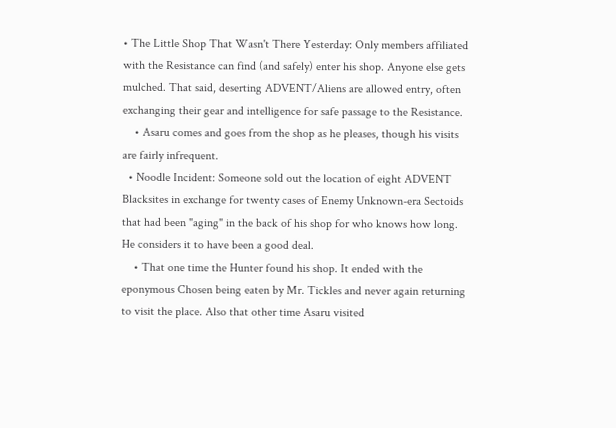• The Little Shop That Wasn't There Yesterday: Only members affiliated with the Resistance can find (and safely) enter his shop. Anyone else gets mulched. That said, deserting ADVENT/Aliens are allowed entry, often exchanging their gear and intelligence for safe passage to the Resistance.
    • Asaru comes and goes from the shop as he pleases, though his visits are fairly infrequent.
  • Noodle Incident: Someone sold out the location of eight ADVENT Blacksites in exchange for twenty cases of Enemy Unknown-era Sectoids that had been "aging" in the back of his shop for who knows how long. He considers it to have been a good deal.
    • That one time the Hunter found his shop. It ended with the eponymous Chosen being eaten by Mr. Tickles and never again returning to visit the place. Also that other time Asaru visited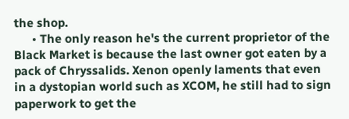the shop.
      • The only reason he's the current proprietor of the Black Market is because the last owner got eaten by a pack of Chryssalids. Xenon openly laments that even in a dystopian world such as XCOM, he still had to sign paperwork to get the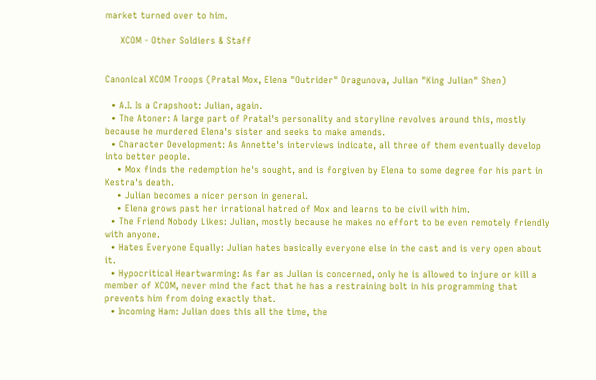market turned over to him.

     XCOM - Other Soldiers & Staff


Canonical XCOM Troops (Pratal Mox, Elena "Outrider" Dragunova, Julian "King Julian" Shen)

  • A.I. Is a Crapshoot: Julian, again.
  • The Atoner: A large part of Pratal's personality and storyline revolves around this, mostly because he murdered Elena's sister and seeks to make amends.
  • Character Development: As Annette's interviews indicate, all three of them eventually develop into better people.
    • Mox finds the redemption he's sought, and is forgiven by Elena to some degree for his part in Kestra's death.
    • Julian becomes a nicer person in general.
    • Elena grows past her irrational hatred of Mox and learns to be civil with him.
  • The Friend Nobody Likes: Julian, mostly because he makes no effort to be even remotely friendly with anyone.
  • Hates Everyone Equally: Julian hates basically everyone else in the cast and is very open about it.
  • Hypocritical Heartwarming: As far as Julian is concerned, only he is allowed to injure or kill a member of XCOM, never mind the fact that he has a restraining bolt in his programming that prevents him from doing exactly that.
  • Incoming Ham: Julian does this all the time, the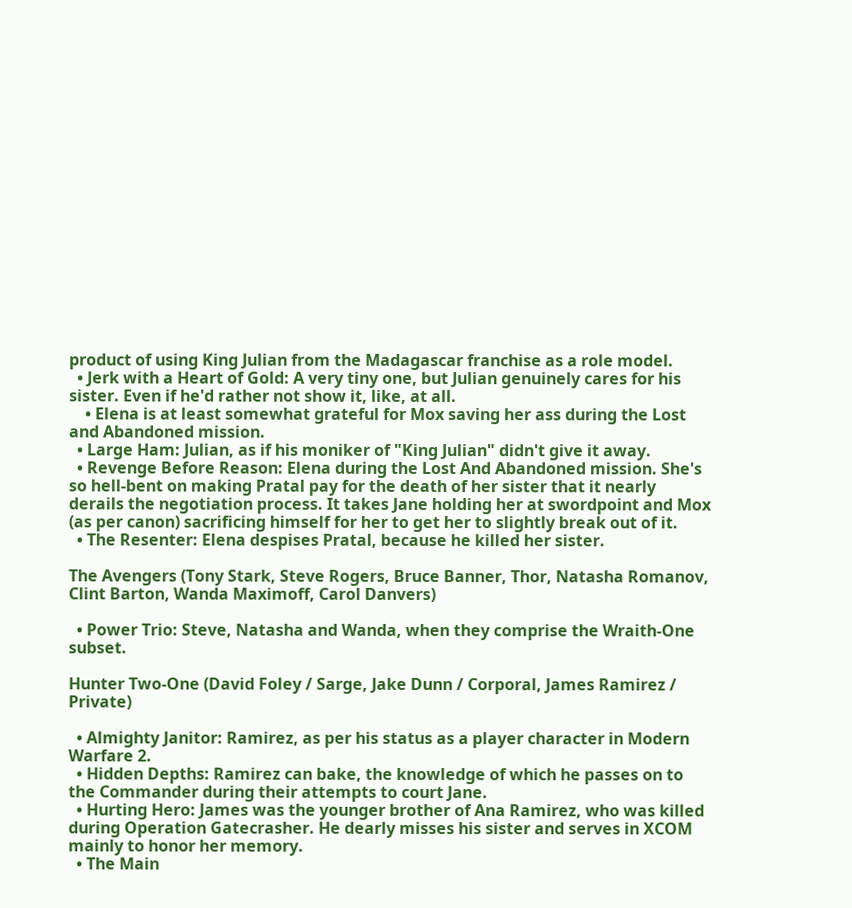product of using King Julian from the Madagascar franchise as a role model.
  • Jerk with a Heart of Gold: A very tiny one, but Julian genuinely cares for his sister. Even if he'd rather not show it, like, at all.
    • Elena is at least somewhat grateful for Mox saving her ass during the Lost and Abandoned mission.
  • Large Ham: Julian, as if his moniker of "King Julian" didn't give it away.
  • Revenge Before Reason: Elena during the Lost And Abandoned mission. She's so hell-bent on making Pratal pay for the death of her sister that it nearly derails the negotiation process. It takes Jane holding her at swordpoint and Mox (as per canon) sacrificing himself for her to get her to slightly break out of it.
  • The Resenter: Elena despises Pratal, because he killed her sister.

The Avengers (Tony Stark, Steve Rogers, Bruce Banner, Thor, Natasha Romanov, Clint Barton, Wanda Maximoff, Carol Danvers)

  • Power Trio: Steve, Natasha and Wanda, when they comprise the Wraith-One subset.

Hunter Two-One (David Foley / Sarge, Jake Dunn / Corporal, James Ramirez / Private)

  • Almighty Janitor: Ramirez, as per his status as a player character in Modern Warfare 2.
  • Hidden Depths: Ramirez can bake, the knowledge of which he passes on to the Commander during their attempts to court Jane.
  • Hurting Hero: James was the younger brother of Ana Ramirez, who was killed during Operation Gatecrasher. He dearly misses his sister and serves in XCOM mainly to honor her memory.
  • The Main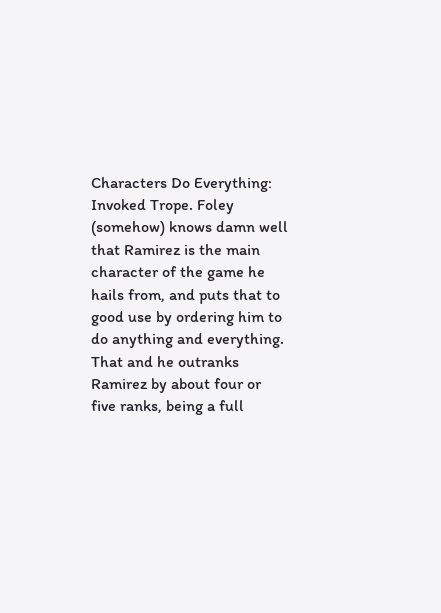Characters Do Everything: Invoked Trope. Foley (somehow) knows damn well that Ramirez is the main character of the game he hails from, and puts that to good use by ordering him to do anything and everything. That and he outranks Ramirez by about four or five ranks, being a full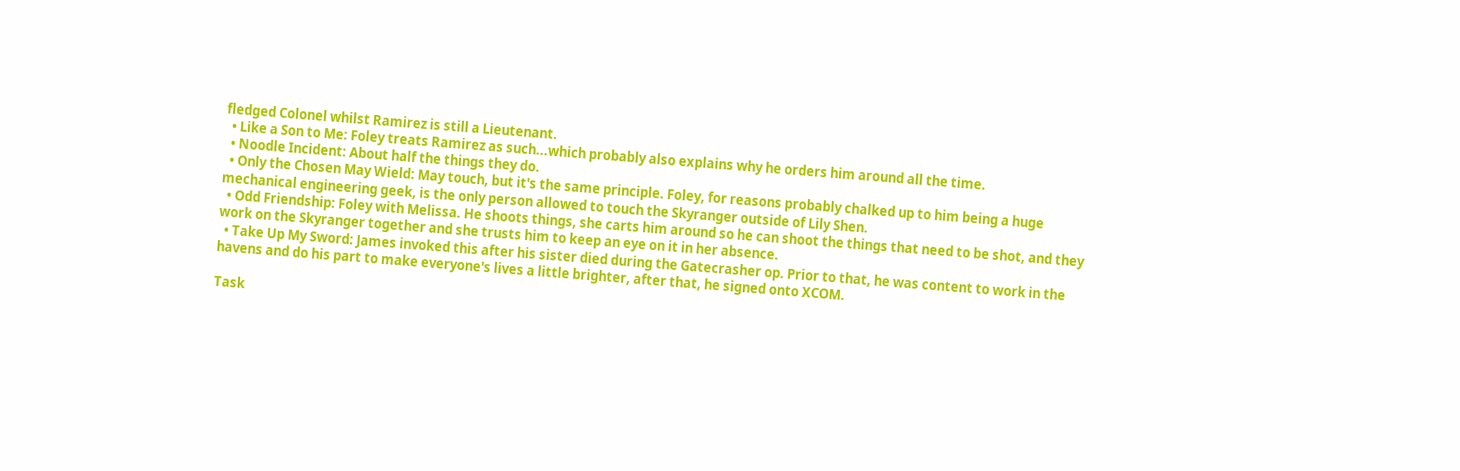fledged Colonel whilst Ramirez is still a Lieutenant.
  • Like a Son to Me: Foley treats Ramirez as such...which probably also explains why he orders him around all the time.
  • Noodle Incident: About half the things they do.
  • Only the Chosen May Wield: May touch, but it's the same principle. Foley, for reasons probably chalked up to him being a huge mechanical engineering geek, is the only person allowed to touch the Skyranger outside of Lily Shen.
  • Odd Friendship: Foley with Melissa. He shoots things, she carts him around so he can shoot the things that need to be shot, and they work on the Skyranger together and she trusts him to keep an eye on it in her absence.
  • Take Up My Sword: James invoked this after his sister died during the Gatecrasher op. Prior to that, he was content to work in the havens and do his part to make everyone's lives a little brighter, after that, he signed onto XCOM.

Task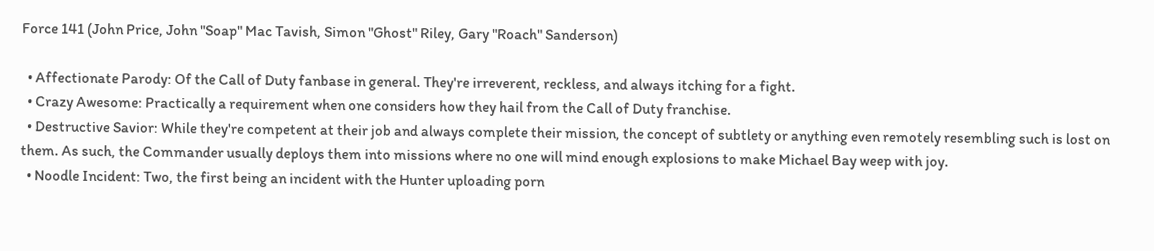Force 141 (John Price, John "Soap" Mac Tavish, Simon "Ghost" Riley, Gary "Roach" Sanderson)

  • Affectionate Parody: Of the Call of Duty fanbase in general. They're irreverent, reckless, and always itching for a fight.
  • Crazy Awesome: Practically a requirement when one considers how they hail from the Call of Duty franchise.
  • Destructive Savior: While they're competent at their job and always complete their mission, the concept of subtlety or anything even remotely resembling such is lost on them. As such, the Commander usually deploys them into missions where no one will mind enough explosions to make Michael Bay weep with joy.
  • Noodle Incident: Two, the first being an incident with the Hunter uploading porn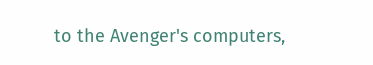to the Avenger's computers,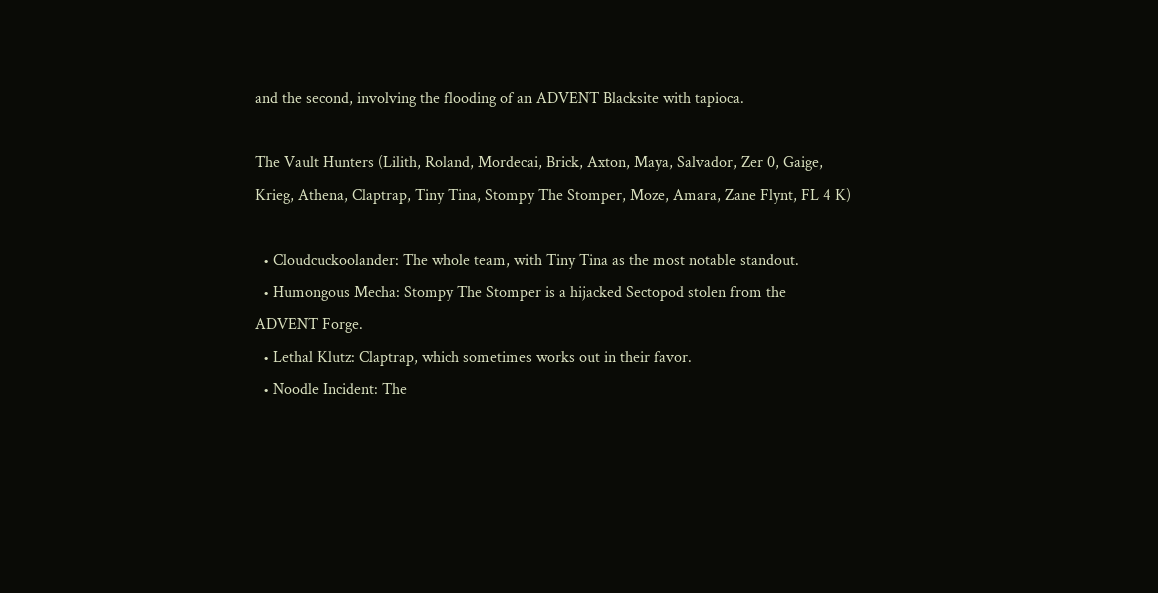and the second, involving the flooding of an ADVENT Blacksite with tapioca.

The Vault Hunters (Lilith, Roland, Mordecai, Brick, Axton, Maya, Salvador, Zer 0, Gaige, Krieg, Athena, Claptrap, Tiny Tina, Stompy The Stomper, Moze, Amara, Zane Flynt, FL 4 K)

  • Cloudcuckoolander: The whole team, with Tiny Tina as the most notable standout.
  • Humongous Mecha: Stompy The Stomper is a hijacked Sectopod stolen from the ADVENT Forge.
  • Lethal Klutz: Claptrap, which sometimes works out in their favor.
  • Noodle Incident: The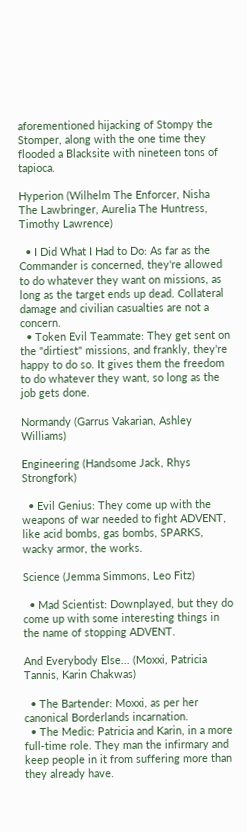aforementioned hijacking of Stompy the Stomper, along with the one time they flooded a Blacksite with nineteen tons of tapioca.

Hyperion (Wilhelm The Enforcer, Nisha The Lawbringer, Aurelia The Huntress, Timothy Lawrence)

  • I Did What I Had to Do: As far as the Commander is concerned, they're allowed to do whatever they want on missions, as long as the target ends up dead. Collateral damage and civilian casualties are not a concern.
  • Token Evil Teammate: They get sent on the "dirtiest" missions, and frankly, they're happy to do so. It gives them the freedom to do whatever they want, so long as the job gets done.

Normandy (Garrus Vakarian, Ashley Williams)

Engineering (Handsome Jack, Rhys Strongfork)

  • Evil Genius: They come up with the weapons of war needed to fight ADVENT, like acid bombs, gas bombs, SPARKS, wacky armor, the works.

Science (Jemma Simmons, Leo Fitz)

  • Mad Scientist: Downplayed, but they do come up with some interesting things in the name of stopping ADVENT.

And Everybody Else... (Moxxi, Patricia Tannis, Karin Chakwas)

  • The Bartender: Moxxi, as per her canonical Borderlands incarnation.
  • The Medic: Patricia and Karin, in a more full-time role. They man the infirmary and keep people in it from suffering more than they already have.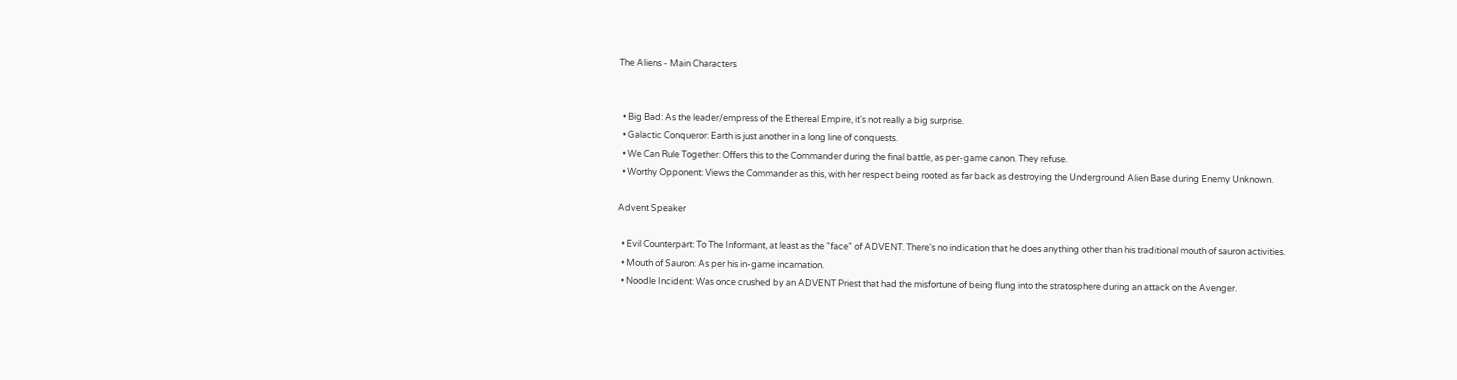The Aliens - Main Characters


  • Big Bad: As the leader/empress of the Ethereal Empire, it's not really a big surprise.
  • Galactic Conqueror: Earth is just another in a long line of conquests.
  • We Can Rule Together: Offers this to the Commander during the final battle, as per-game canon. They refuse.
  • Worthy Opponent: Views the Commander as this, with her respect being rooted as far back as destroying the Underground Alien Base during Enemy Unknown.

Advent Speaker

  • Evil Counterpart: To The Informant, at least as the "face" of ADVENT. There's no indication that he does anything other than his traditional mouth of sauron activities.
  • Mouth of Sauron: As per his in-game incarnation.
  • Noodle Incident: Was once crushed by an ADVENT Priest that had the misfortune of being flung into the stratosphere during an attack on the Avenger.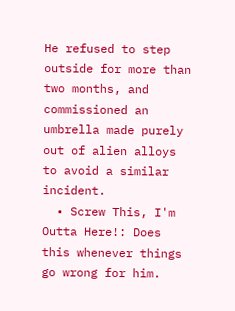He refused to step outside for more than two months, and commissioned an umbrella made purely out of alien alloys to avoid a similar incident.
  • Screw This, I'm Outta Here!: Does this whenever things go wrong for him.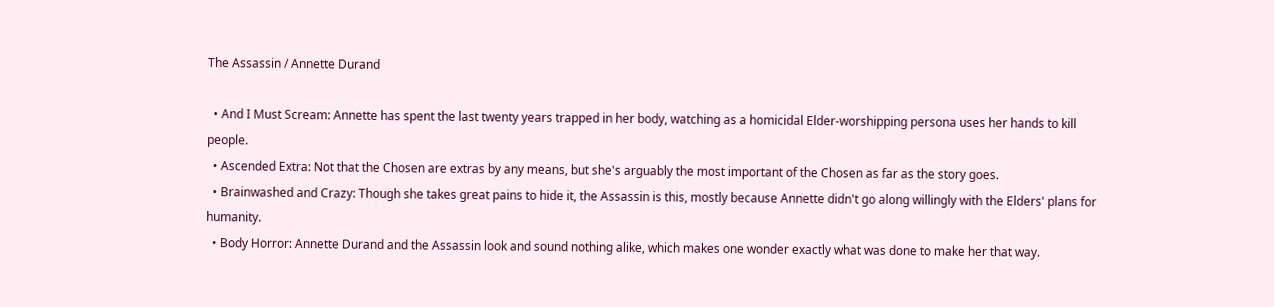The Assassin / Annette Durand

  • And I Must Scream: Annette has spent the last twenty years trapped in her body, watching as a homicidal Elder-worshipping persona uses her hands to kill people.
  • Ascended Extra: Not that the Chosen are extras by any means, but she's arguably the most important of the Chosen as far as the story goes.
  • Brainwashed and Crazy: Though she takes great pains to hide it, the Assassin is this, mostly because Annette didn't go along willingly with the Elders' plans for humanity.
  • Body Horror: Annette Durand and the Assassin look and sound nothing alike, which makes one wonder exactly what was done to make her that way.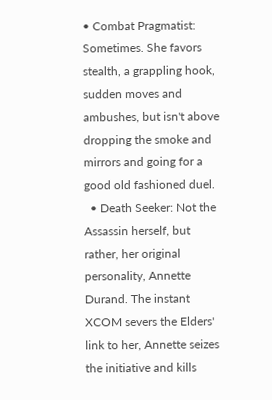• Combat Pragmatist: Sometimes. She favors stealth, a grappling hook, sudden moves and ambushes, but isn't above dropping the smoke and mirrors and going for a good old fashioned duel.
  • Death Seeker: Not the Assassin herself, but rather, her original personality, Annette Durand. The instant XCOM severs the Elders' link to her, Annette seizes the initiative and kills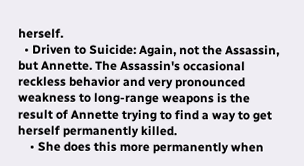herself.
  • Driven to Suicide: Again, not the Assassin, but Annette. The Assassin's occasional reckless behavior and very pronounced weakness to long-range weapons is the result of Annette trying to find a way to get herself permanently killed.
    • She does this more permanently when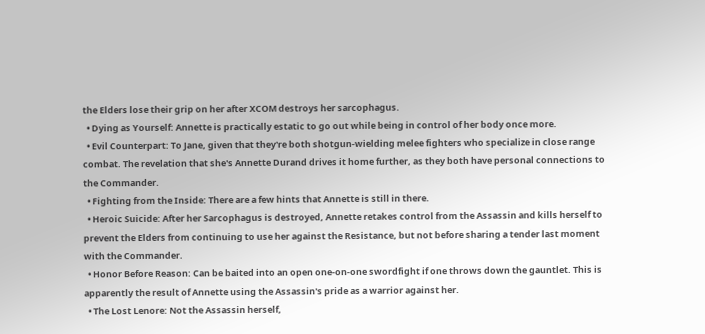the Elders lose their grip on her after XCOM destroys her sarcophagus.
  • Dying as Yourself: Annette is practically estatic to go out while being in control of her body once more.
  • Evil Counterpart: To Jane, given that they're both shotgun-wielding melee fighters who specialize in close range combat. The revelation that she's Annette Durand drives it home further, as they both have personal connections to the Commander.
  • Fighting from the Inside: There are a few hints that Annette is still in there.
  • Heroic Suicide: After her Sarcophagus is destroyed, Annette retakes control from the Assassin and kills herself to prevent the Elders from continuing to use her against the Resistance, but not before sharing a tender last moment with the Commander.
  • Honor Before Reason: Can be baited into an open one-on-one swordfight if one throws down the gauntlet. This is apparently the result of Annette using the Assassin's pride as a warrior against her.
  • The Lost Lenore: Not the Assassin herself,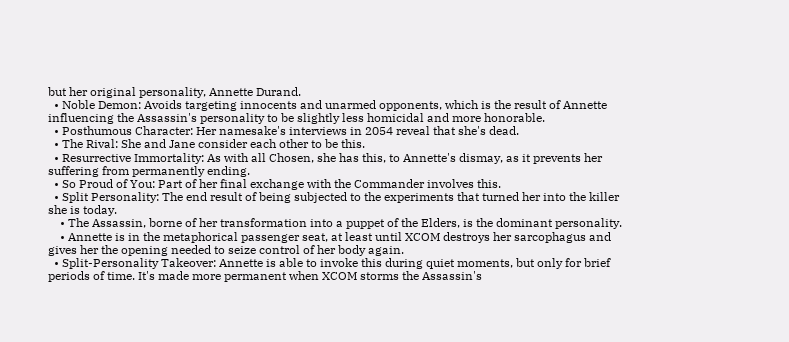but her original personality, Annette Durand.
  • Noble Demon: Avoids targeting innocents and unarmed opponents, which is the result of Annette influencing the Assassin's personality to be slightly less homicidal and more honorable.
  • Posthumous Character: Her namesake's interviews in 2054 reveal that she's dead.
  • The Rival: She and Jane consider each other to be this.
  • Resurrective Immortality: As with all Chosen, she has this, to Annette's dismay, as it prevents her suffering from permanently ending.
  • So Proud of You: Part of her final exchange with the Commander involves this.
  • Split Personality: The end result of being subjected to the experiments that turned her into the killer she is today.
    • The Assassin, borne of her transformation into a puppet of the Elders, is the dominant personality.
    • Annette is in the metaphorical passenger seat, at least until XCOM destroys her sarcophagus and gives her the opening needed to seize control of her body again.
  • Split-Personality Takeover: Annette is able to invoke this during quiet moments, but only for brief periods of time. It's made more permanent when XCOM storms the Assassin's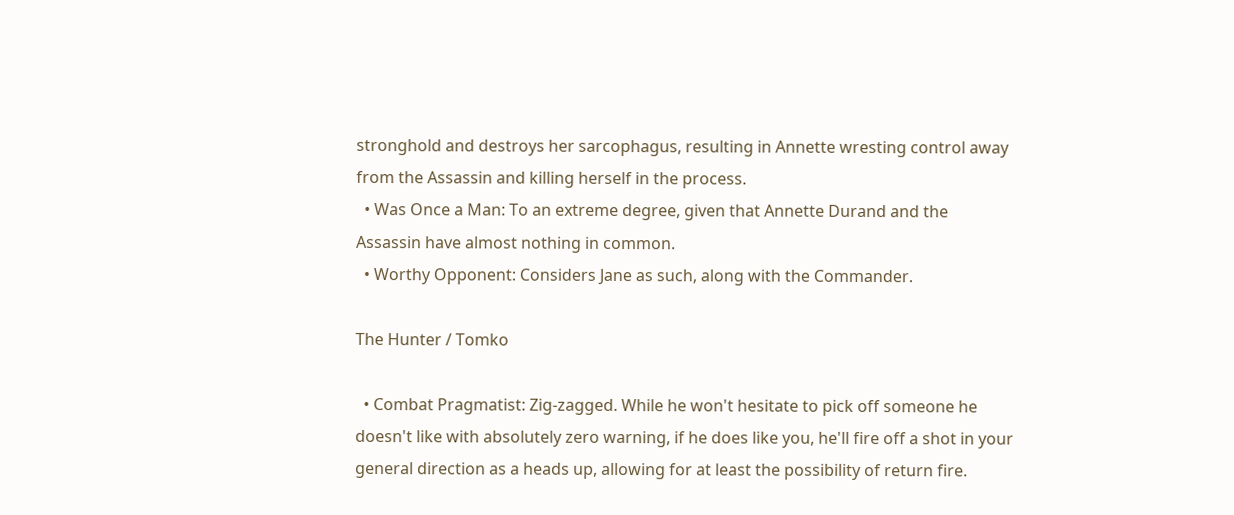stronghold and destroys her sarcophagus, resulting in Annette wresting control away from the Assassin and killing herself in the process.
  • Was Once a Man: To an extreme degree, given that Annette Durand and the Assassin have almost nothing in common.
  • Worthy Opponent: Considers Jane as such, along with the Commander.

The Hunter / Tomko

  • Combat Pragmatist: Zig-zagged. While he won't hesitate to pick off someone he doesn't like with absolutely zero warning, if he does like you, he'll fire off a shot in your general direction as a heads up, allowing for at least the possibility of return fire.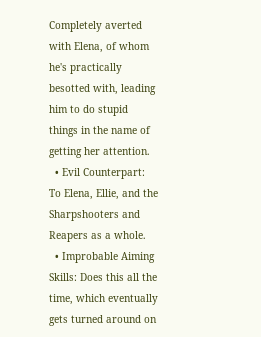Completely averted with Elena, of whom he's practically besotted with, leading him to do stupid things in the name of getting her attention.
  • Evil Counterpart: To Elena, Ellie, and the Sharpshooters and Reapers as a whole.
  • Improbable Aiming Skills: Does this all the time, which eventually gets turned around on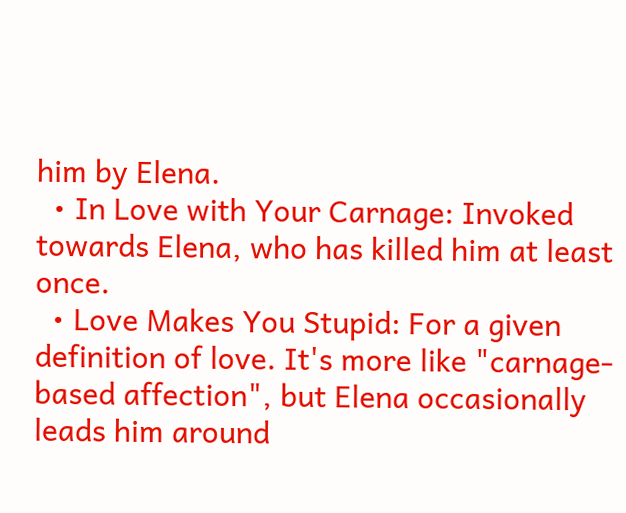him by Elena.
  • In Love with Your Carnage: Invoked towards Elena, who has killed him at least once.
  • Love Makes You Stupid: For a given definition of love. It's more like "carnage-based affection", but Elena occasionally leads him around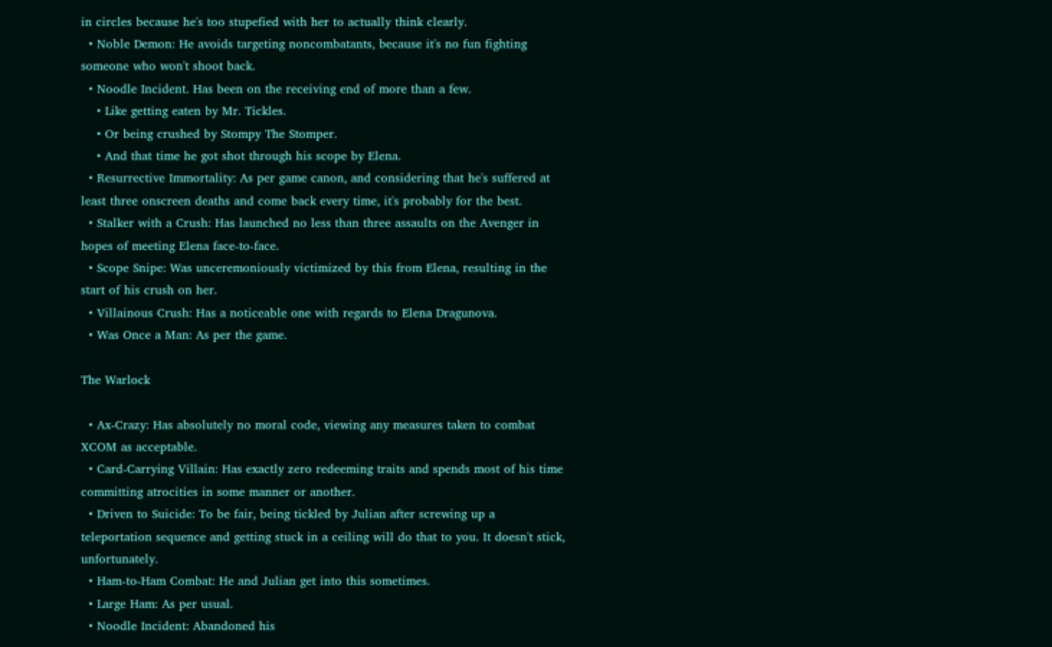in circles because he's too stupefied with her to actually think clearly.
  • Noble Demon: He avoids targeting noncombatants, because it's no fun fighting someone who won't shoot back.
  • Noodle Incident. Has been on the receiving end of more than a few.
    • Like getting eaten by Mr. Tickles.
    • Or being crushed by Stompy The Stomper.
    • And that time he got shot through his scope by Elena.
  • Resurrective Immortality: As per game canon, and considering that he's suffered at least three onscreen deaths and come back every time, it's probably for the best.
  • Stalker with a Crush: Has launched no less than three assaults on the Avenger in hopes of meeting Elena face-to-face.
  • Scope Snipe: Was unceremoniously victimized by this from Elena, resulting in the start of his crush on her.
  • Villainous Crush: Has a noticeable one with regards to Elena Dragunova.
  • Was Once a Man: As per the game.

The Warlock

  • Ax-Crazy: Has absolutely no moral code, viewing any measures taken to combat XCOM as acceptable.
  • Card-Carrying Villain: Has exactly zero redeeming traits and spends most of his time committing atrocities in some manner or another.
  • Driven to Suicide: To be fair, being tickled by Julian after screwing up a teleportation sequence and getting stuck in a ceiling will do that to you. It doesn't stick, unfortunately.
  • Ham-to-Ham Combat: He and Julian get into this sometimes.
  • Large Ham: As per usual.
  • Noodle Incident: Abandoned his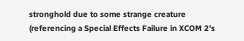stronghold due to some strange creature (referencing a Special Effects Failure in XCOM 2's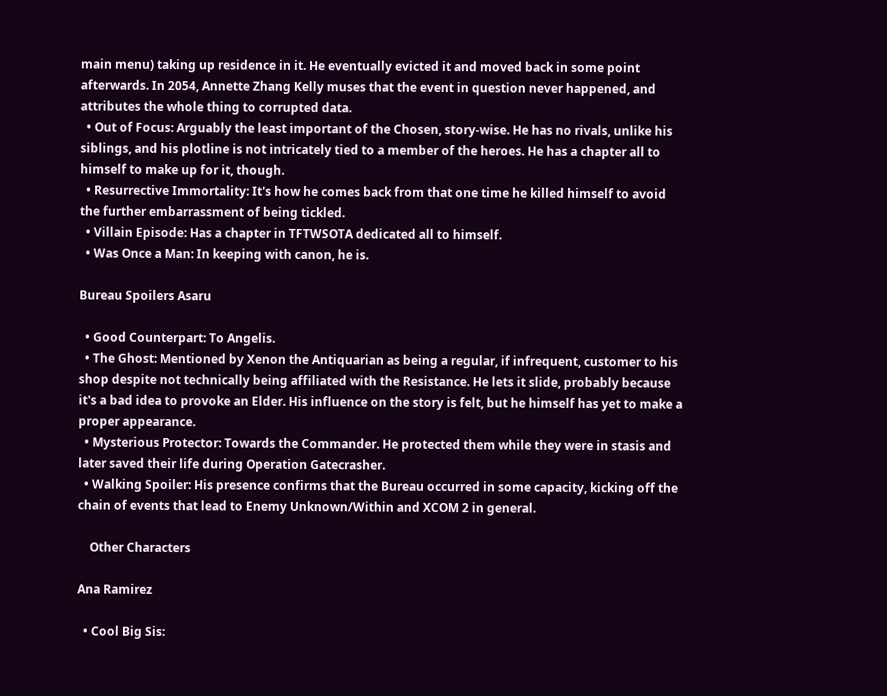main menu) taking up residence in it. He eventually evicted it and moved back in some point afterwards. In 2054, Annette Zhang Kelly muses that the event in question never happened, and attributes the whole thing to corrupted data.
  • Out of Focus: Arguably the least important of the Chosen, story-wise. He has no rivals, unlike his siblings, and his plotline is not intricately tied to a member of the heroes. He has a chapter all to himself to make up for it, though.
  • Resurrective Immortality: It's how he comes back from that one time he killed himself to avoid the further embarrassment of being tickled.
  • Villain Episode: Has a chapter in TFTWSOTA dedicated all to himself.
  • Was Once a Man: In keeping with canon, he is.

Bureau Spoilers Asaru

  • Good Counterpart: To Angelis.
  • The Ghost: Mentioned by Xenon the Antiquarian as being a regular, if infrequent, customer to his shop despite not technically being affiliated with the Resistance. He lets it slide, probably because it's a bad idea to provoke an Elder. His influence on the story is felt, but he himself has yet to make a proper appearance.
  • Mysterious Protector: Towards the Commander. He protected them while they were in stasis and later saved their life during Operation Gatecrasher.
  • Walking Spoiler: His presence confirms that the Bureau occurred in some capacity, kicking off the chain of events that lead to Enemy Unknown/Within and XCOM 2 in general.

    Other Characters

Ana Ramirez

  • Cool Big Sis: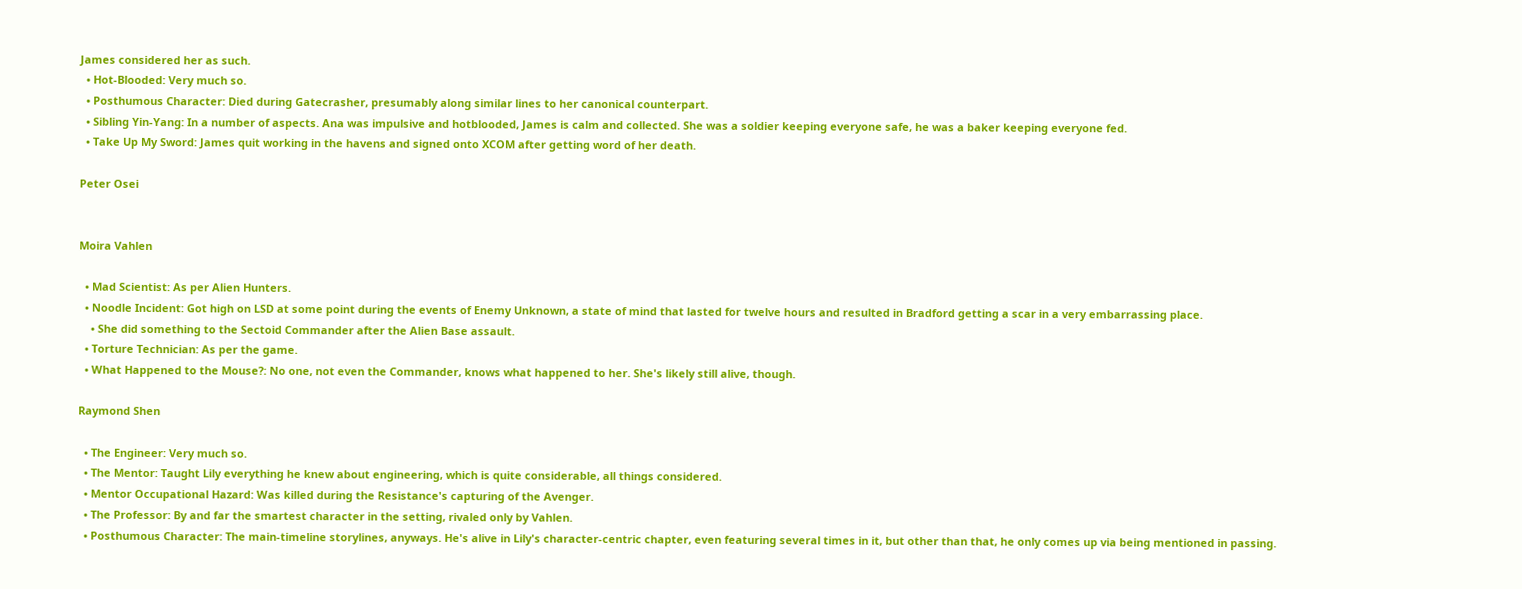James considered her as such.
  • Hot-Blooded: Very much so.
  • Posthumous Character: Died during Gatecrasher, presumably along similar lines to her canonical counterpart.
  • Sibling Yin-Yang: In a number of aspects. Ana was impulsive and hotblooded, James is calm and collected. She was a soldier keeping everyone safe, he was a baker keeping everyone fed.
  • Take Up My Sword: James quit working in the havens and signed onto XCOM after getting word of her death.

Peter Osei


Moira Vahlen

  • Mad Scientist: As per Alien Hunters.
  • Noodle Incident: Got high on LSD at some point during the events of Enemy Unknown, a state of mind that lasted for twelve hours and resulted in Bradford getting a scar in a very embarrassing place.
    • She did something to the Sectoid Commander after the Alien Base assault.
  • Torture Technician: As per the game.
  • What Happened to the Mouse?: No one, not even the Commander, knows what happened to her. She's likely still alive, though.

Raymond Shen

  • The Engineer: Very much so.
  • The Mentor: Taught Lily everything he knew about engineering, which is quite considerable, all things considered.
  • Mentor Occupational Hazard: Was killed during the Resistance's capturing of the Avenger.
  • The Professor: By and far the smartest character in the setting, rivaled only by Vahlen.
  • Posthumous Character: The main-timeline storylines, anyways. He's alive in Lily's character-centric chapter, even featuring several times in it, but other than that, he only comes up via being mentioned in passing.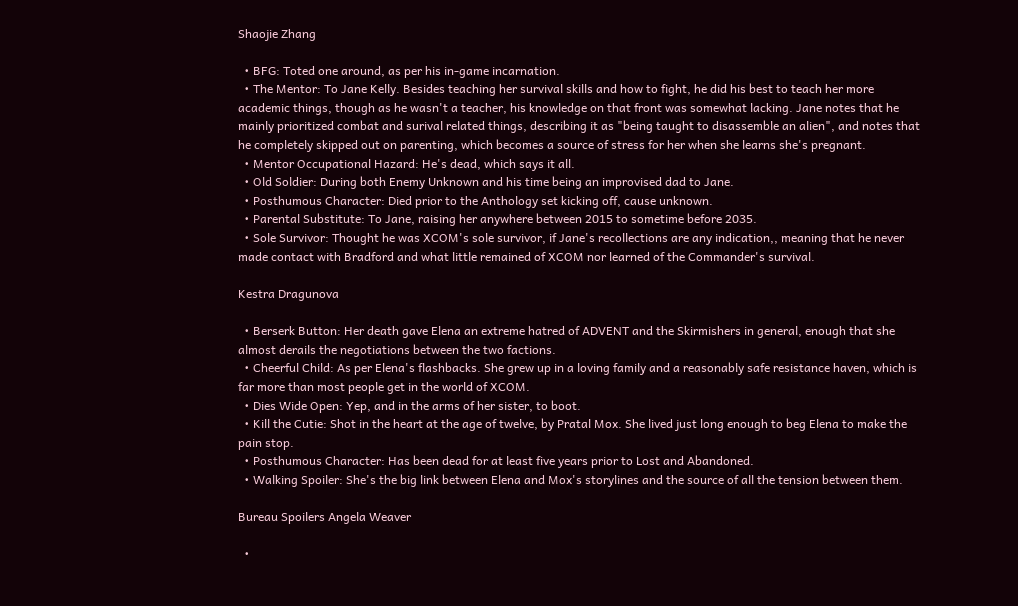Shaojie Zhang

  • BFG: Toted one around, as per his in-game incarnation.
  • The Mentor: To Jane Kelly. Besides teaching her survival skills and how to fight, he did his best to teach her more academic things, though as he wasn't a teacher, his knowledge on that front was somewhat lacking. Jane notes that he mainly prioritized combat and surival related things, describing it as "being taught to disassemble an alien", and notes that he completely skipped out on parenting, which becomes a source of stress for her when she learns she's pregnant.
  • Mentor Occupational Hazard: He's dead, which says it all.
  • Old Soldier: During both Enemy Unknown and his time being an improvised dad to Jane.
  • Posthumous Character: Died prior to the Anthology set kicking off, cause unknown.
  • Parental Substitute: To Jane, raising her anywhere between 2015 to sometime before 2035.
  • Sole Survivor: Thought he was XCOM's sole survivor, if Jane's recollections are any indication,, meaning that he never made contact with Bradford and what little remained of XCOM nor learned of the Commander's survival.

Kestra Dragunova

  • Berserk Button: Her death gave Elena an extreme hatred of ADVENT and the Skirmishers in general, enough that she almost derails the negotiations between the two factions.
  • Cheerful Child: As per Elena's flashbacks. She grew up in a loving family and a reasonably safe resistance haven, which is far more than most people get in the world of XCOM.
  • Dies Wide Open: Yep, and in the arms of her sister, to boot.
  • Kill the Cutie: Shot in the heart at the age of twelve, by Pratal Mox. She lived just long enough to beg Elena to make the pain stop.
  • Posthumous Character: Has been dead for at least five years prior to Lost and Abandoned.
  • Walking Spoiler: She's the big link between Elena and Mox's storylines and the source of all the tension between them.

Bureau Spoilers Angela Weaver

  •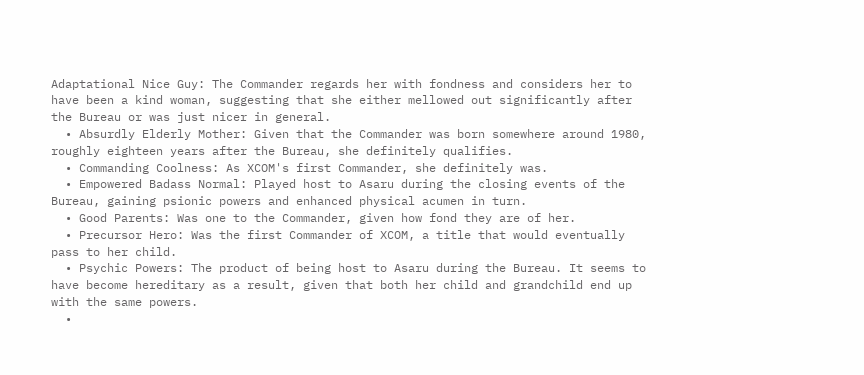Adaptational Nice Guy: The Commander regards her with fondness and considers her to have been a kind woman, suggesting that she either mellowed out significantly after the Bureau or was just nicer in general.
  • Absurdly Elderly Mother: Given that the Commander was born somewhere around 1980, roughly eighteen years after the Bureau, she definitely qualifies.
  • Commanding Coolness: As XCOM's first Commander, she definitely was.
  • Empowered Badass Normal: Played host to Asaru during the closing events of the Bureau, gaining psionic powers and enhanced physical acumen in turn.
  • Good Parents: Was one to the Commander, given how fond they are of her.
  • Precursor Hero: Was the first Commander of XCOM, a title that would eventually pass to her child.
  • Psychic Powers: The product of being host to Asaru during the Bureau. It seems to have become hereditary as a result, given that both her child and grandchild end up with the same powers.
  •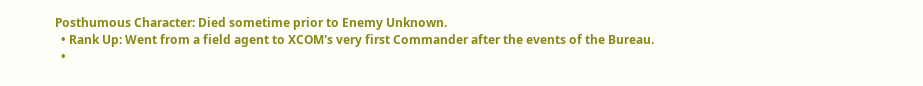Posthumous Character: Died sometime prior to Enemy Unknown.
  • Rank Up: Went from a field agent to XCOM's very first Commander after the events of the Bureau.
  •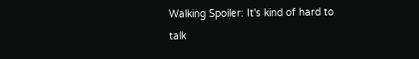Walking Spoiler: It's kind of hard to talk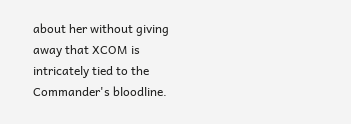about her without giving away that XCOM is intricately tied to the Commander's bloodline.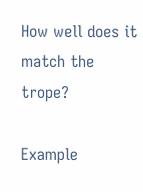How well does it match the trope?

Example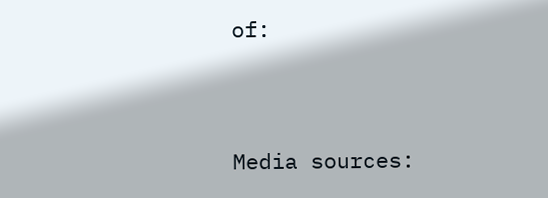of:


Media sources: